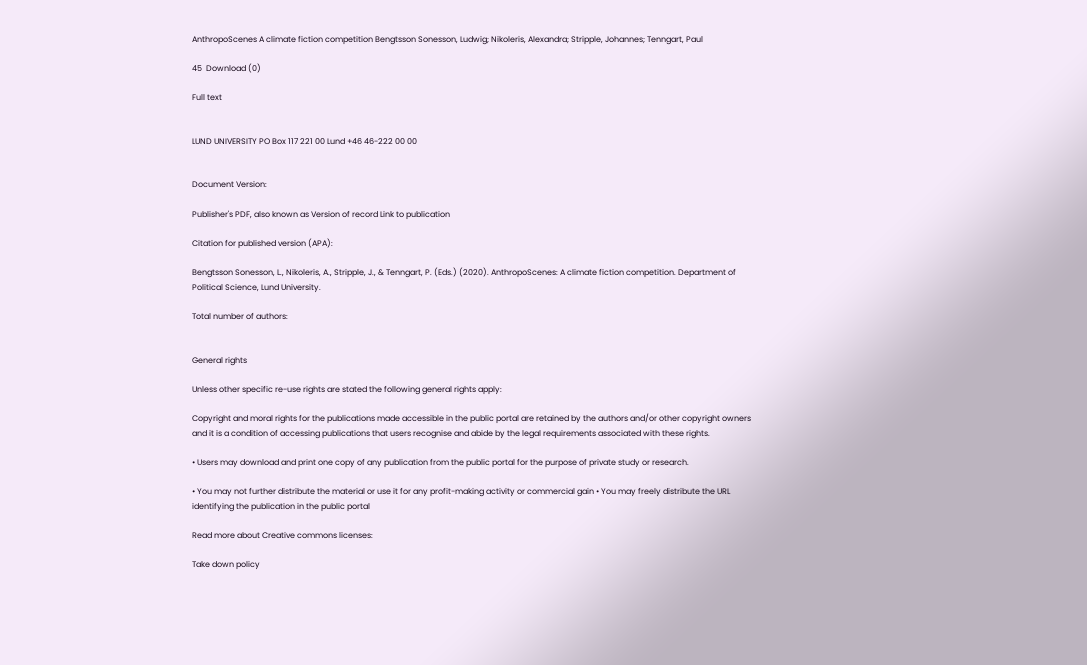AnthropoScenes A climate fiction competition Bengtsson Sonesson, Ludwig; Nikoleris, Alexandra; Stripple, Johannes; Tenngart, Paul

45  Download (0)

Full text


LUND UNIVERSITY PO Box 117 221 00 Lund +46 46-222 00 00


Document Version:

Publisher's PDF, also known as Version of record Link to publication

Citation for published version (APA):

Bengtsson Sonesson, L., Nikoleris, A., Stripple, J., & Tenngart, P. (Eds.) (2020). AnthropoScenes: A climate fiction competition. Department of Political Science, Lund University.

Total number of authors:


General rights

Unless other specific re-use rights are stated the following general rights apply:

Copyright and moral rights for the publications made accessible in the public portal are retained by the authors and/or other copyright owners and it is a condition of accessing publications that users recognise and abide by the legal requirements associated with these rights.

• Users may download and print one copy of any publication from the public portal for the purpose of private study or research.

• You may not further distribute the material or use it for any profit-making activity or commercial gain • You may freely distribute the URL identifying the publication in the public portal

Read more about Creative commons licenses:

Take down policy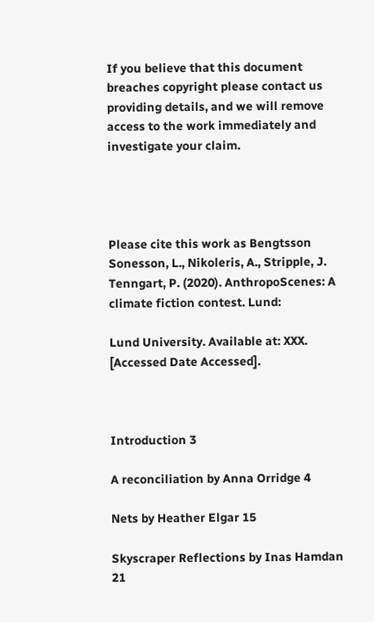If you believe that this document breaches copyright please contact us providing details, and we will remove access to the work immediately and investigate your claim.




Please cite this work as Bengtsson Sonesson, L., Nikoleris, A., Stripple, J. Tenngart, P. (2020). AnthropoScenes: A climate fiction contest. Lund:

Lund University. Available at: XXX. [Accessed Date Accessed].



Introduction 3

A reconciliation by Anna Orridge 4

Nets by Heather Elgar 15

Skyscraper Reflections by Inas Hamdan 21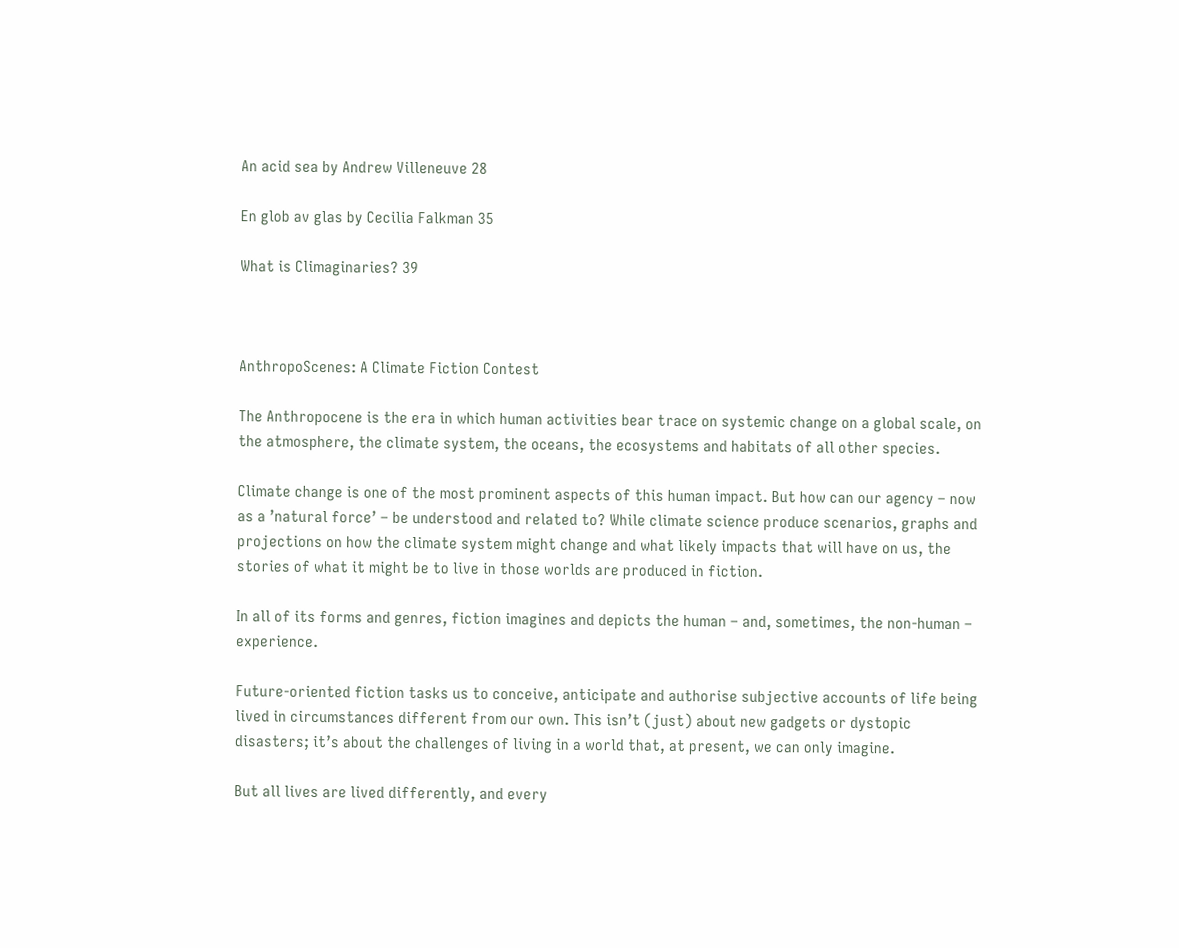An acid sea by Andrew Villeneuve 28

En glob av glas by Cecilia Falkman 35

What is Climaginaries? 39



AnthropoScenes: A Climate Fiction Contest

The Anthropocene is the era in which human activities bear trace on systemic change on a global scale, on the atmosphere, the climate system, the oceans, the ecosystems and habitats of all other species.

Climate change is one of the most prominent aspects of this human impact. But how can our agency – now as a ’natural force’ – be understood and related to? While climate science produce scenarios, graphs and projections on how the climate system might change and what likely impacts that will have on us, the stories of what it might be to live in those worlds are produced in fiction.

In all of its forms and genres, fiction imagines and depicts the human – and, sometimes, the non-human – experience.

Future-oriented fiction tasks us to conceive, anticipate and authorise subjective accounts of life being lived in circumstances different from our own. This isn’t (just) about new gadgets or dystopic disasters; it’s about the challenges of living in a world that, at present, we can only imagine.

But all lives are lived differently, and every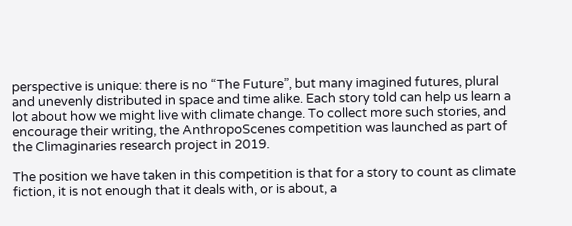perspective is unique: there is no “The Future”, but many imagined futures, plural and unevenly distributed in space and time alike. Each story told can help us learn a lot about how we might live with climate change. To collect more such stories, and encourage their writing, the AnthropoScenes competition was launched as part of the Climaginaries research project in 2019.

The position we have taken in this competition is that for a story to count as climate fiction, it is not enough that it deals with, or is about, a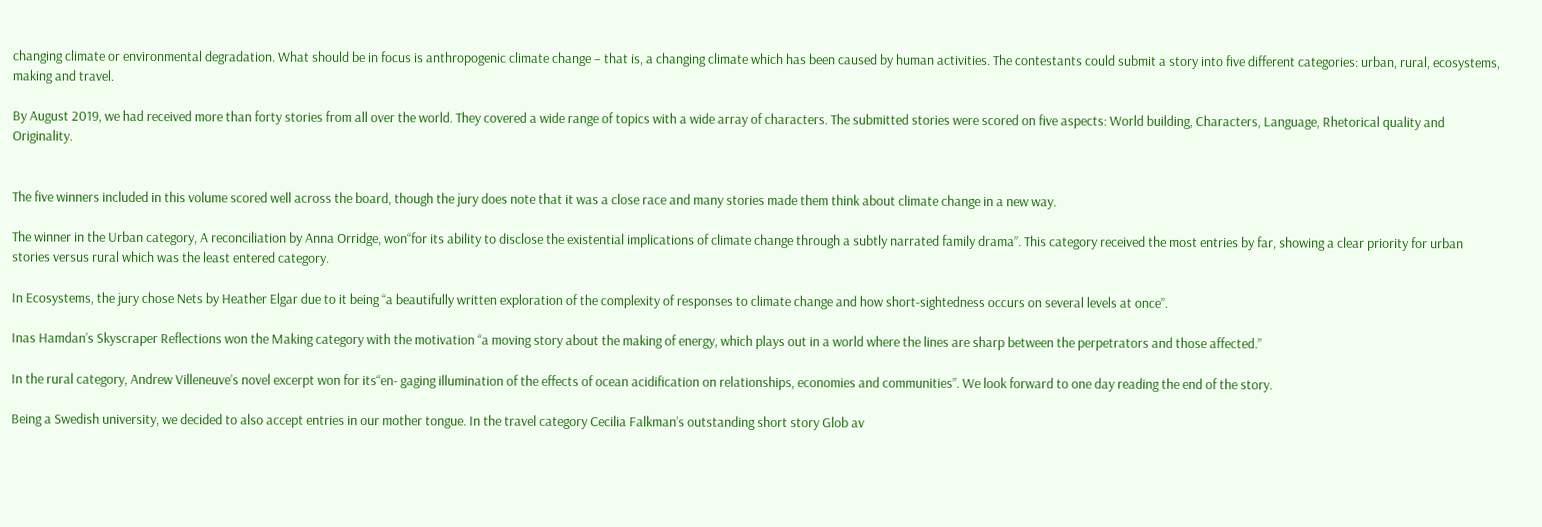changing climate or environmental degradation. What should be in focus is anthropogenic climate change – that is, a changing climate which has been caused by human activities. The contestants could submit a story into five different categories: urban, rural, ecosystems, making and travel.

By August 2019, we had received more than forty stories from all over the world. They covered a wide range of topics with a wide array of characters. The submitted stories were scored on five aspects: World building, Characters, Language, Rhetorical quality and Originality.


The five winners included in this volume scored well across the board, though the jury does note that it was a close race and many stories made them think about climate change in a new way.

The winner in the Urban category, A reconciliation by Anna Orridge, won“for its ability to disclose the existential implications of climate change through a subtly narrated family drama”. This category received the most entries by far, showing a clear priority for urban stories versus rural which was the least entered category.

In Ecosystems, the jury chose Nets by Heather Elgar due to it being “a beautifully written exploration of the complexity of responses to climate change and how short-sightedness occurs on several levels at once”.

Inas Hamdan’s Skyscraper Reflections won the Making category with the motivation “a moving story about the making of energy, which plays out in a world where the lines are sharp between the perpetrators and those affected.”

In the rural category, Andrew Villeneuve’s novel excerpt won for its“en- gaging illumination of the effects of ocean acidification on relationships, economies and communities”. We look forward to one day reading the end of the story.

Being a Swedish university, we decided to also accept entries in our mother tongue. In the travel category Cecilia Falkman’s outstanding short story Glob av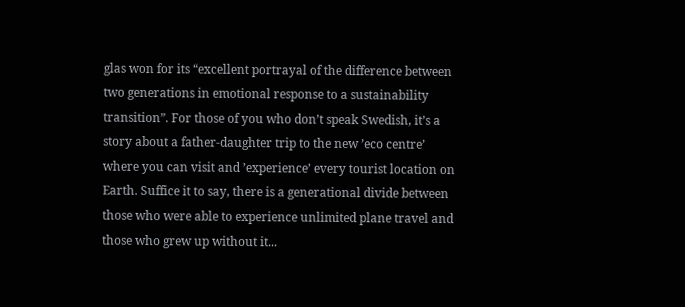glas won for its “excellent portrayal of the difference between two generations in emotional response to a sustainability transition”. For those of you who don’t speak Swedish, it’s a story about a father-daughter trip to the new ’eco centre’ where you can visit and ’experience’ every tourist location on Earth. Suffice it to say, there is a generational divide between those who were able to experience unlimited plane travel and those who grew up without it...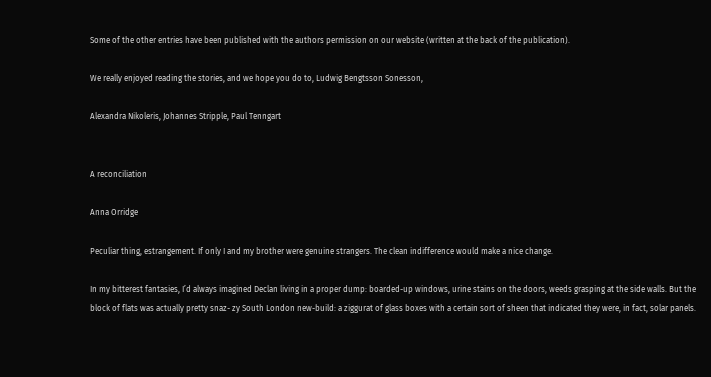Some of the other entries have been published with the authors permission on our website (written at the back of the publication).

We really enjoyed reading the stories, and we hope you do to, Ludwig Bengtsson Sonesson,

Alexandra Nikoleris, Johannes Stripple, Paul Tenngart


A reconciliation

Anna Orridge

Peculiar thing, estrangement. If only I and my brother were genuine strangers. The clean indifference would make a nice change.

In my bitterest fantasies, I’d always imagined Declan living in a proper dump: boarded-up windows, urine stains on the doors, weeds grasping at the side walls. But the block of flats was actually pretty snaz- zy South London new-build: a ziggurat of glass boxes with a certain sort of sheen that indicated they were, in fact, solar panels.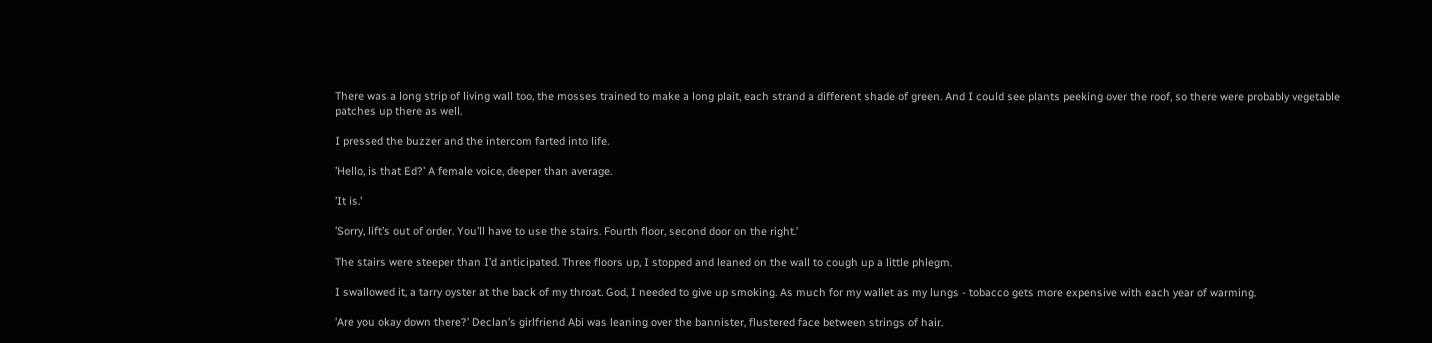There was a long strip of living wall too, the mosses trained to make a long plait, each strand a different shade of green. And I could see plants peeking over the roof, so there were probably vegetable patches up there as well.

I pressed the buzzer and the intercom farted into life.

’Hello, is that Ed?’ A female voice, deeper than average.

’It is.’

’Sorry, lift’s out of order. You’ll have to use the stairs. Fourth floor, second door on the right.’

The stairs were steeper than I’d anticipated. Three floors up, I stopped and leaned on the wall to cough up a little phlegm.

I swallowed it, a tarry oyster at the back of my throat. God, I needed to give up smoking. As much for my wallet as my lungs - tobacco gets more expensive with each year of warming.

’Are you okay down there?’ Declan’s girlfriend Abi was leaning over the bannister, flustered face between strings of hair.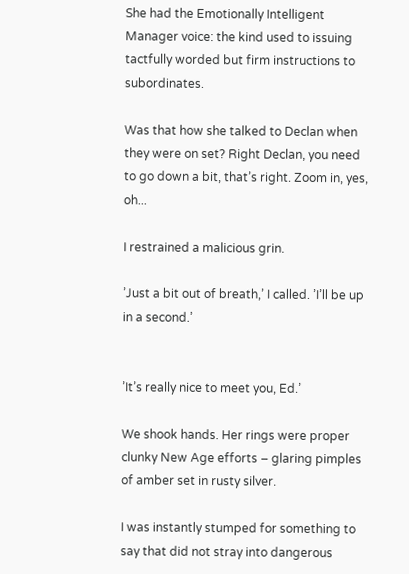She had the Emotionally Intelligent Manager voice: the kind used to issuing tactfully worded but firm instructions to subordinates.

Was that how she talked to Declan when they were on set? Right Declan, you need to go down a bit, that’s right. Zoom in, yes, oh...

I restrained a malicious grin.

’Just a bit out of breath,’ I called. ’I’ll be up in a second.’


’It’s really nice to meet you, Ed.’

We shook hands. Her rings were proper clunky New Age efforts – glaring pimples of amber set in rusty silver.

I was instantly stumped for something to say that did not stray into dangerous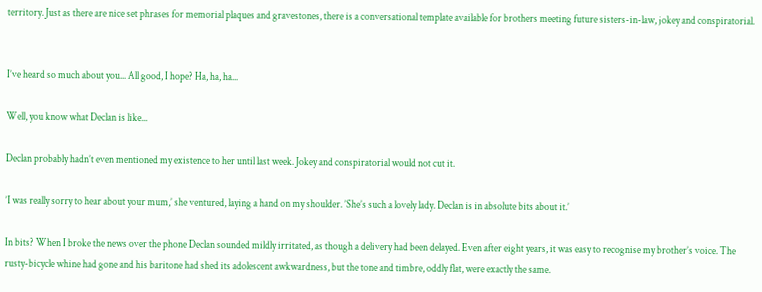territory. Just as there are nice set phrases for memorial plaques and gravestones, there is a conversational template available for brothers meeting future sisters-in-law, jokey and conspiratorial.


I’ve heard so much about you... All good, I hope? Ha, ha, ha...

Well, you know what Declan is like...

Declan probably hadn’t even mentioned my existence to her until last week. Jokey and conspiratorial would not cut it.

’I was really sorry to hear about your mum,’ she ventured, laying a hand on my shoulder. ’She’s such a lovely lady. Declan is in absolute bits about it.’

In bits? When I broke the news over the phone Declan sounded mildly irritated, as though a delivery had been delayed. Even after eight years, it was easy to recognise my brother’s voice. The rusty-bicycle whine had gone and his baritone had shed its adolescent awkwardness, but the tone and timbre, oddly flat, were exactly the same.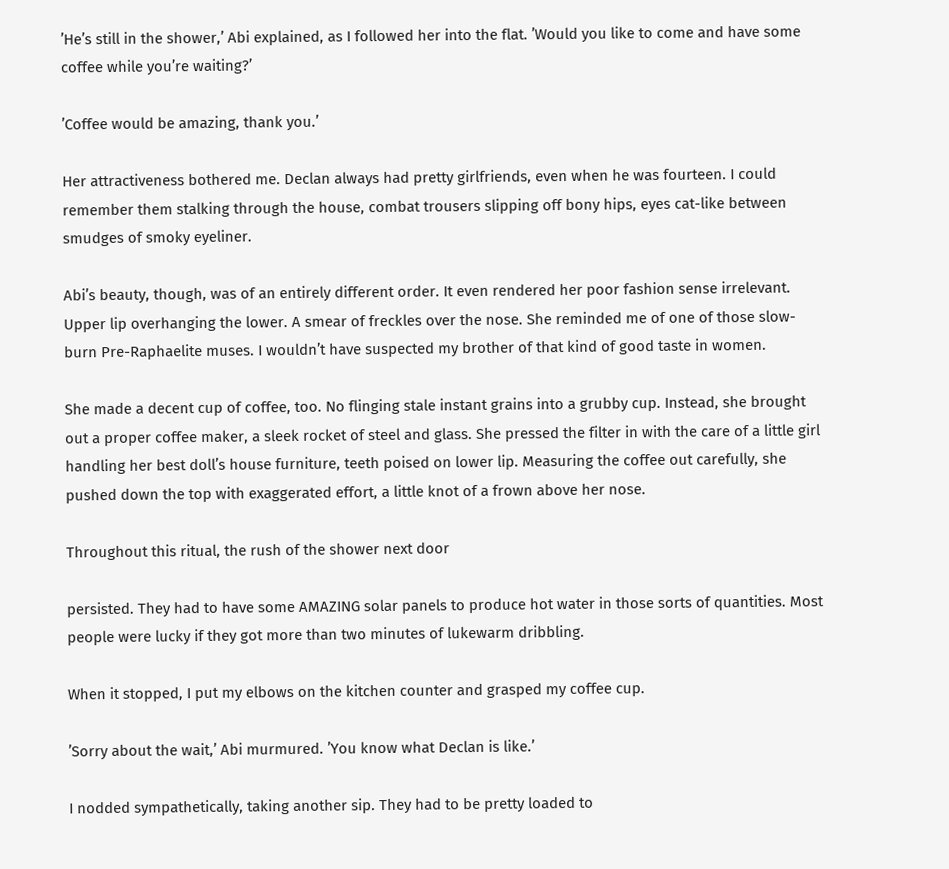’He’s still in the shower,’ Abi explained, as I followed her into the flat. ’Would you like to come and have some coffee while you’re waiting?’

’Coffee would be amazing, thank you.’

Her attractiveness bothered me. Declan always had pretty girlfriends, even when he was fourteen. I could remember them stalking through the house, combat trousers slipping off bony hips, eyes cat-like between smudges of smoky eyeliner.

Abi’s beauty, though, was of an entirely different order. It even rendered her poor fashion sense irrelevant. Upper lip overhanging the lower. A smear of freckles over the nose. She reminded me of one of those slow-burn Pre-Raphaelite muses. I wouldn’t have suspected my brother of that kind of good taste in women.

She made a decent cup of coffee, too. No flinging stale instant grains into a grubby cup. Instead, she brought out a proper coffee maker, a sleek rocket of steel and glass. She pressed the filter in with the care of a little girl handling her best doll’s house furniture, teeth poised on lower lip. Measuring the coffee out carefully, she pushed down the top with exaggerated effort, a little knot of a frown above her nose.

Throughout this ritual, the rush of the shower next door

persisted. They had to have some AMAZING solar panels to produce hot water in those sorts of quantities. Most people were lucky if they got more than two minutes of lukewarm dribbling.

When it stopped, I put my elbows on the kitchen counter and grasped my coffee cup.

’Sorry about the wait,’ Abi murmured. ’You know what Declan is like.’

I nodded sympathetically, taking another sip. They had to be pretty loaded to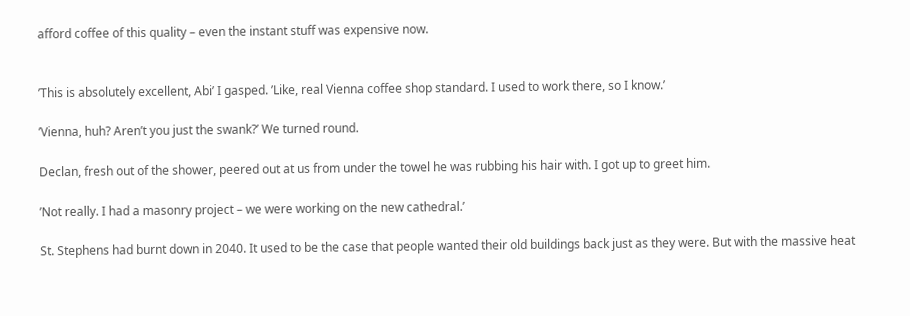afford coffee of this quality – even the instant stuff was expensive now.


’This is absolutely excellent, Abi’ I gasped. ’Like, real Vienna coffee shop standard. I used to work there, so I know.’

’Vienna, huh? Aren’t you just the swank?’ We turned round.

Declan, fresh out of the shower, peered out at us from under the towel he was rubbing his hair with. I got up to greet him.

’Not really. I had a masonry project – we were working on the new cathedral.’

St. Stephens had burnt down in 2040. It used to be the case that people wanted their old buildings back just as they were. But with the massive heat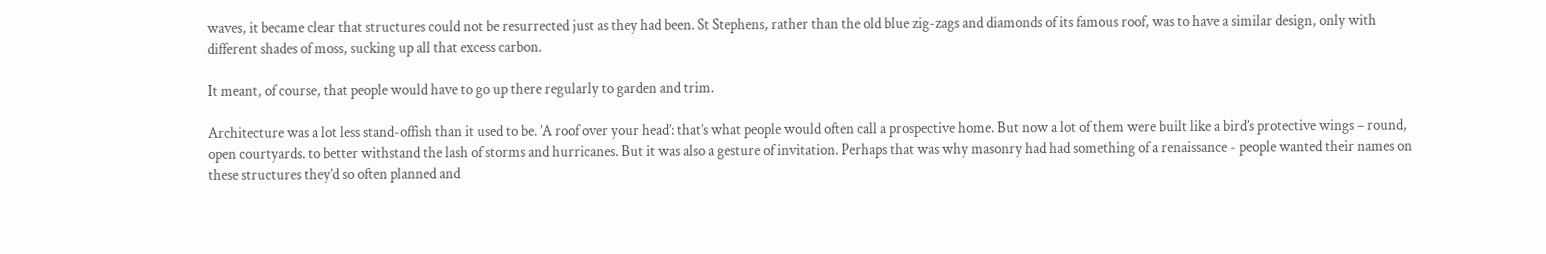waves, it became clear that structures could not be resurrected just as they had been. St Stephens, rather than the old blue zig-zags and diamonds of its famous roof, was to have a similar design, only with different shades of moss, sucking up all that excess carbon.

It meant, of course, that people would have to go up there regularly to garden and trim.

Architecture was a lot less stand-offish than it used to be. ’A roof over your head’: that’s what people would often call a prospective home. But now a lot of them were built like a bird’s protective wings – round, open courtyards. to better withstand the lash of storms and hurricanes. But it was also a gesture of invitation. Perhaps that was why masonry had had something of a renaissance - people wanted their names on these structures they’d so often planned and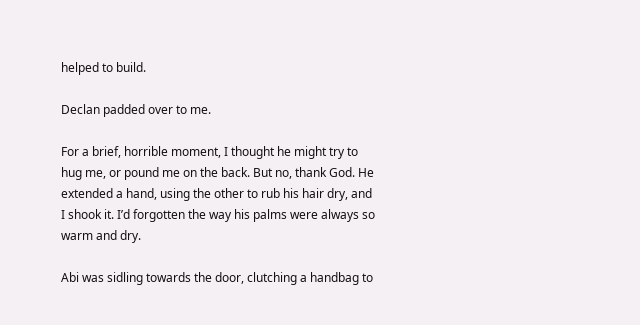helped to build.

Declan padded over to me.

For a brief, horrible moment, I thought he might try to hug me, or pound me on the back. But no, thank God. He extended a hand, using the other to rub his hair dry, and I shook it. I’d forgotten the way his palms were always so warm and dry.

Abi was sidling towards the door, clutching a handbag to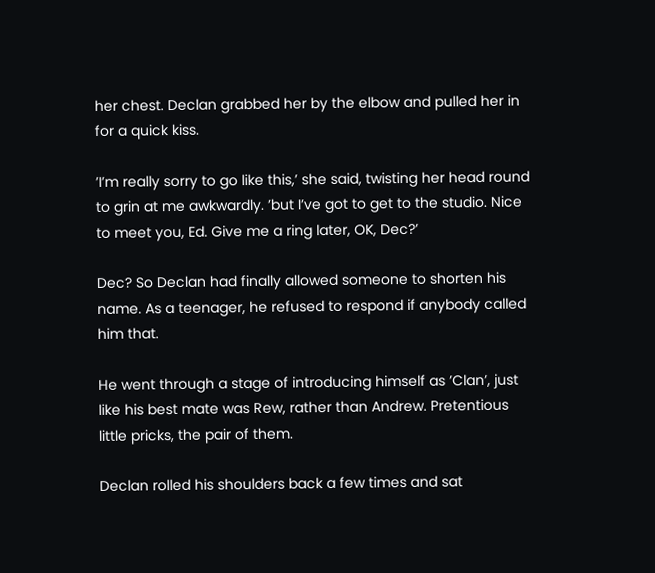her chest. Declan grabbed her by the elbow and pulled her in for a quick kiss.

’I’m really sorry to go like this,’ she said, twisting her head round to grin at me awkwardly. ’but I’ve got to get to the studio. Nice to meet you, Ed. Give me a ring later, OK, Dec?’

Dec? So Declan had finally allowed someone to shorten his name. As a teenager, he refused to respond if anybody called him that.

He went through a stage of introducing himself as ’Clan’, just like his best mate was Rew, rather than Andrew. Pretentious little pricks, the pair of them.

Declan rolled his shoulders back a few times and sat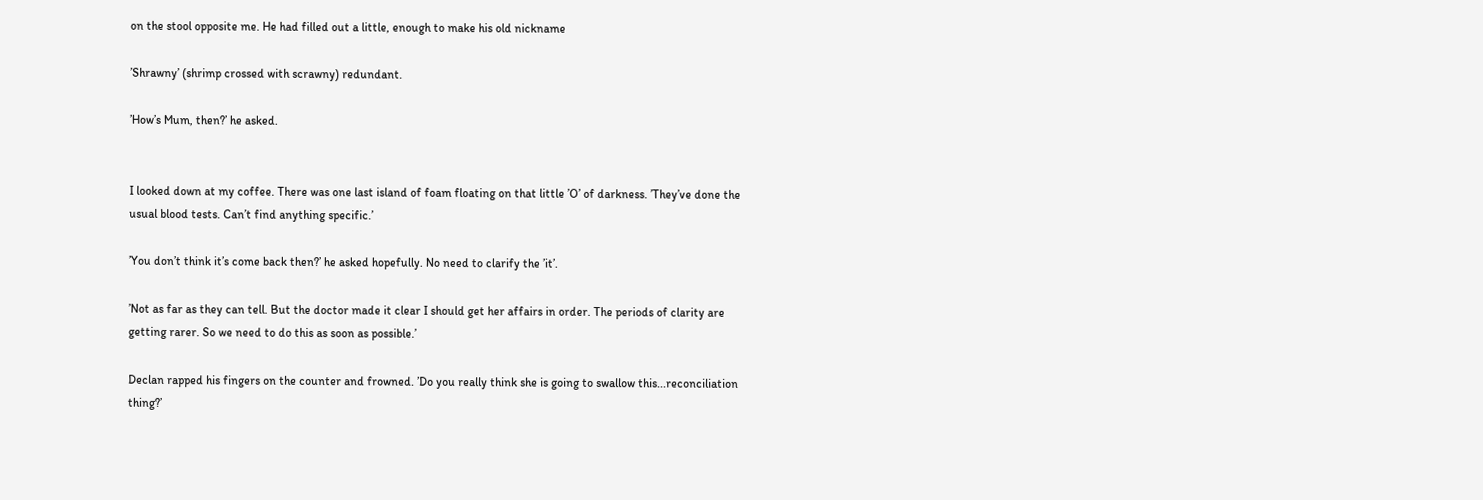on the stool opposite me. He had filled out a little, enough to make his old nickname

’Shrawny’ (shrimp crossed with scrawny) redundant.

’How’s Mum, then?’ he asked.


I looked down at my coffee. There was one last island of foam floating on that little ’O’ of darkness. ’They’ve done the usual blood tests. Can’t find anything specific.’

’You don’t think it’s come back then?’ he asked hopefully. No need to clarify the ’it’.

’Not as far as they can tell. But the doctor made it clear I should get her affairs in order. The periods of clarity are getting rarer. So we need to do this as soon as possible.’

Declan rapped his fingers on the counter and frowned. ’Do you really think she is going to swallow this...reconciliation thing?’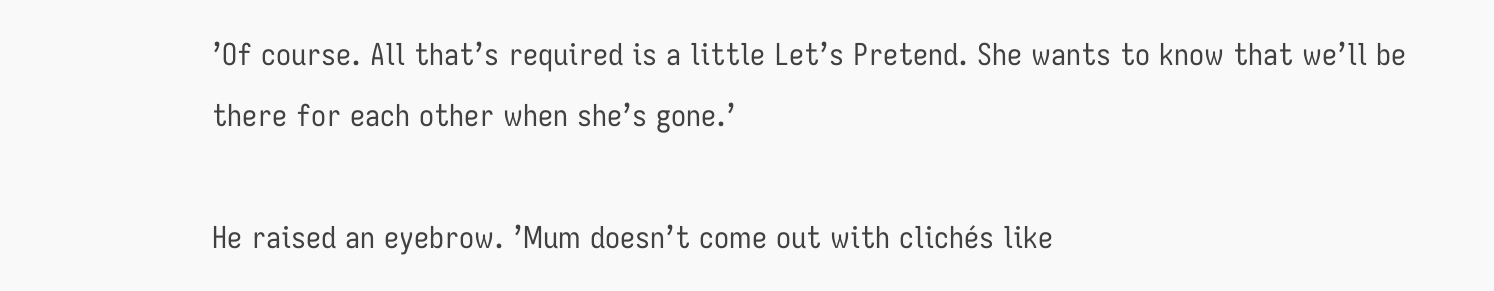’Of course. All that’s required is a little Let’s Pretend. She wants to know that we’ll be there for each other when she’s gone.’

He raised an eyebrow. ’Mum doesn’t come out with clichés like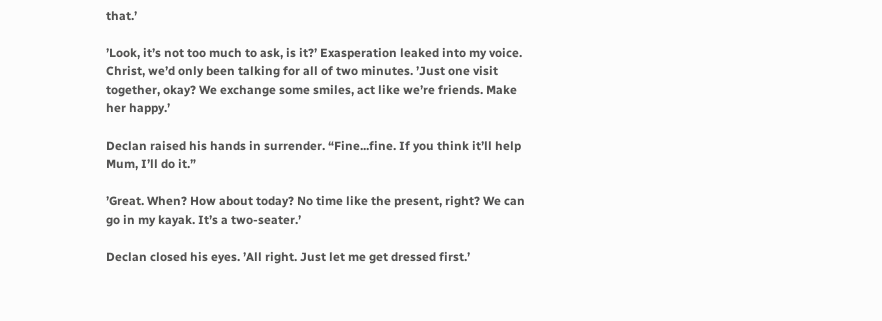that.’

’Look, it’s not too much to ask, is it?’ Exasperation leaked into my voice. Christ, we’d only been talking for all of two minutes. ’Just one visit together, okay? We exchange some smiles, act like we’re friends. Make her happy.’

Declan raised his hands in surrender. “Fine...fine. If you think it’ll help Mum, I’ll do it.”

’Great. When? How about today? No time like the present, right? We can go in my kayak. It’s a two-seater.’

Declan closed his eyes. ’All right. Just let me get dressed first.’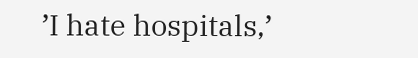’I hate hospitals,’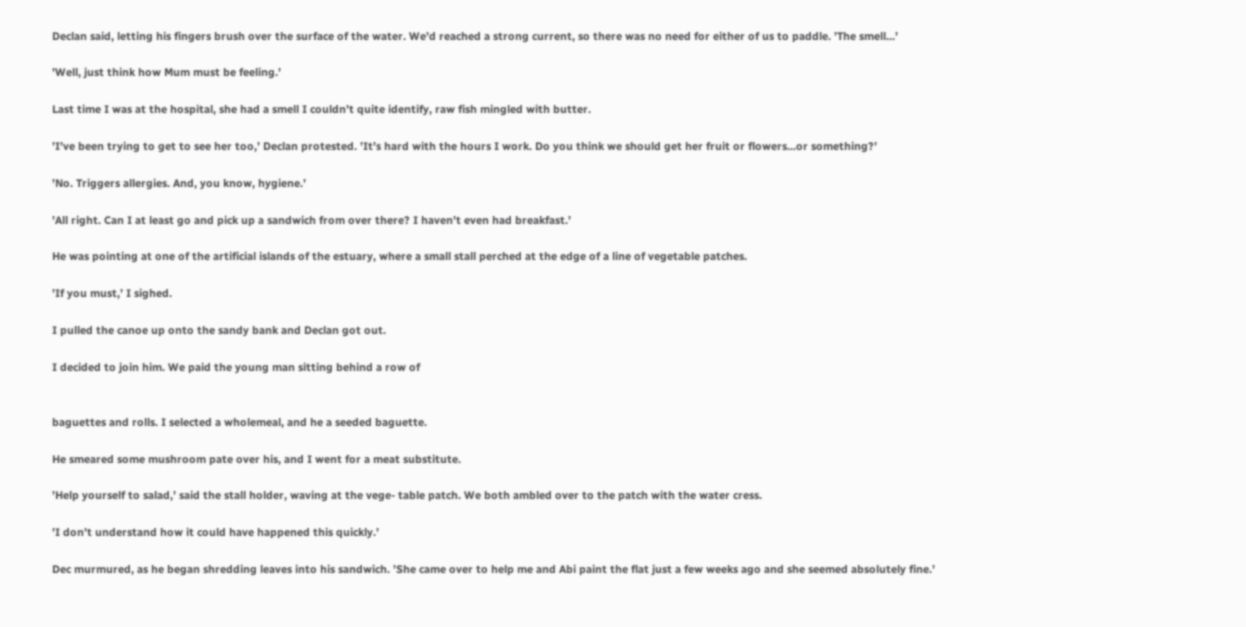Declan said, letting his fingers brush over the surface of the water. We’d reached a strong current, so there was no need for either of us to paddle. ’The smell...’

’Well, just think how Mum must be feeling.’

Last time I was at the hospital, she had a smell I couldn’t quite identify, raw fish mingled with butter.

’I’ve been trying to get to see her too,’ Declan protested. ’It’s hard with the hours I work. Do you think we should get her fruit or flowers...or something?’

’No. Triggers allergies. And, you know, hygiene.’

’All right. Can I at least go and pick up a sandwich from over there? I haven’t even had breakfast.’

He was pointing at one of the artificial islands of the estuary, where a small stall perched at the edge of a line of vegetable patches.

’If you must,’ I sighed.

I pulled the canoe up onto the sandy bank and Declan got out.

I decided to join him. We paid the young man sitting behind a row of


baguettes and rolls. I selected a wholemeal, and he a seeded baguette.

He smeared some mushroom pate over his, and I went for a meat substitute.

’Help yourself to salad,’ said the stall holder, waving at the vege- table patch. We both ambled over to the patch with the water cress.

’I don’t understand how it could have happened this quickly.’

Dec murmured, as he began shredding leaves into his sandwich. ’She came over to help me and Abi paint the flat just a few weeks ago and she seemed absolutely fine.’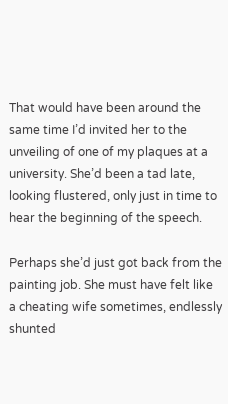That would have been around the same time I’d invited her to the unveiling of one of my plaques at a university. She’d been a tad late, looking flustered, only just in time to hear the beginning of the speech.

Perhaps she’d just got back from the painting job. She must have felt like a cheating wife sometimes, endlessly shunted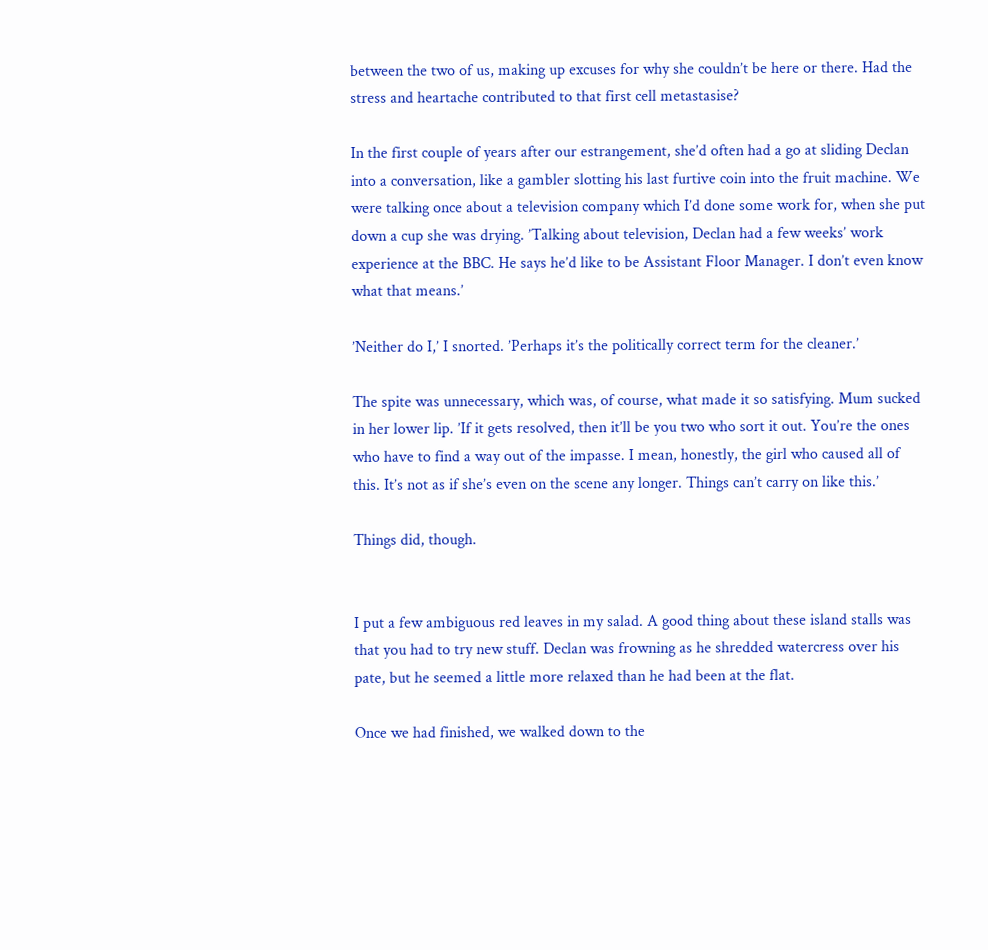between the two of us, making up excuses for why she couldn’t be here or there. Had the stress and heartache contributed to that first cell metastasise?

In the first couple of years after our estrangement, she’d often had a go at sliding Declan into a conversation, like a gambler slotting his last furtive coin into the fruit machine. We were talking once about a television company which I’d done some work for, when she put down a cup she was drying. ’Talking about television, Declan had a few weeks’ work experience at the BBC. He says he’d like to be Assistant Floor Manager. I don’t even know what that means.’

’Neither do I,’ I snorted. ’Perhaps it’s the politically correct term for the cleaner.’

The spite was unnecessary, which was, of course, what made it so satisfying. Mum sucked in her lower lip. ’If it gets resolved, then it’ll be you two who sort it out. You’re the ones who have to find a way out of the impasse. I mean, honestly, the girl who caused all of this. It’s not as if she’s even on the scene any longer. Things can’t carry on like this.’

Things did, though.


I put a few ambiguous red leaves in my salad. A good thing about these island stalls was that you had to try new stuff. Declan was frowning as he shredded watercress over his pate, but he seemed a little more relaxed than he had been at the flat.

Once we had finished, we walked down to the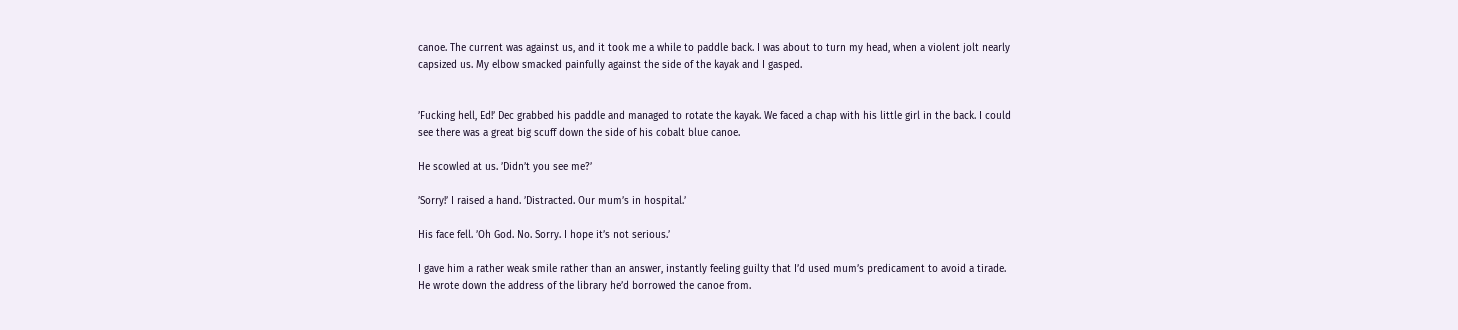canoe. The current was against us, and it took me a while to paddle back. I was about to turn my head, when a violent jolt nearly capsized us. My elbow smacked painfully against the side of the kayak and I gasped.


’Fucking hell, Ed!’ Dec grabbed his paddle and managed to rotate the kayak. We faced a chap with his little girl in the back. I could see there was a great big scuff down the side of his cobalt blue canoe.

He scowled at us. ’Didn’t you see me?’

’Sorry!’ I raised a hand. ’Distracted. Our mum’s in hospital.’

His face fell. ’Oh God. No. Sorry. I hope it’s not serious.’

I gave him a rather weak smile rather than an answer, instantly feeling guilty that I’d used mum’s predicament to avoid a tirade. He wrote down the address of the library he’d borrowed the canoe from.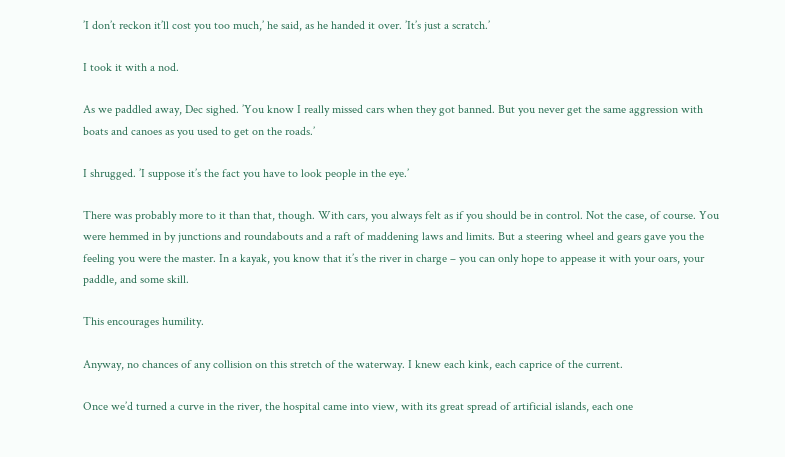’I don’t reckon it’ll cost you too much,’ he said, as he handed it over. ’It’s just a scratch.’

I took it with a nod.

As we paddled away, Dec sighed. ’You know I really missed cars when they got banned. But you never get the same aggression with boats and canoes as you used to get on the roads.’

I shrugged. ’I suppose it’s the fact you have to look people in the eye.’

There was probably more to it than that, though. With cars, you always felt as if you should be in control. Not the case, of course. You were hemmed in by junctions and roundabouts and a raft of maddening laws and limits. But a steering wheel and gears gave you the feeling you were the master. In a kayak, you know that it’s the river in charge – you can only hope to appease it with your oars, your paddle, and some skill.

This encourages humility.

Anyway, no chances of any collision on this stretch of the waterway. I knew each kink, each caprice of the current.

Once we’d turned a curve in the river, the hospital came into view, with its great spread of artificial islands, each one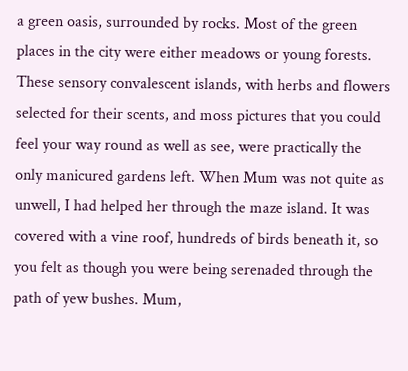a green oasis, surrounded by rocks. Most of the green places in the city were either meadows or young forests. These sensory convalescent islands, with herbs and flowers selected for their scents, and moss pictures that you could feel your way round as well as see, were practically the only manicured gardens left. When Mum was not quite as unwell, I had helped her through the maze island. It was covered with a vine roof, hundreds of birds beneath it, so you felt as though you were being serenaded through the path of yew bushes. Mum,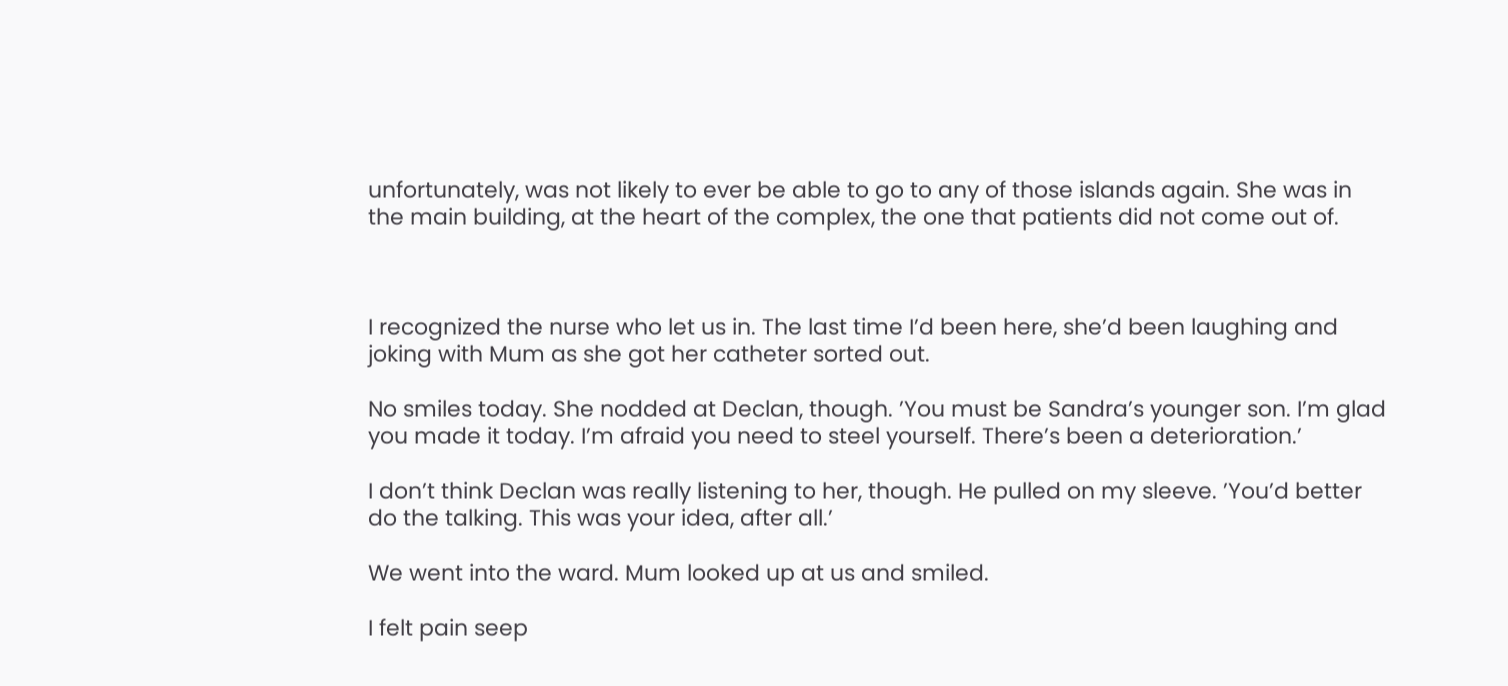unfortunately, was not likely to ever be able to go to any of those islands again. She was in the main building, at the heart of the complex, the one that patients did not come out of.



I recognized the nurse who let us in. The last time I’d been here, she’d been laughing and joking with Mum as she got her catheter sorted out.

No smiles today. She nodded at Declan, though. ’You must be Sandra’s younger son. I’m glad you made it today. I’m afraid you need to steel yourself. There’s been a deterioration.’

I don’t think Declan was really listening to her, though. He pulled on my sleeve. ’You’d better do the talking. This was your idea, after all.’

We went into the ward. Mum looked up at us and smiled.

I felt pain seep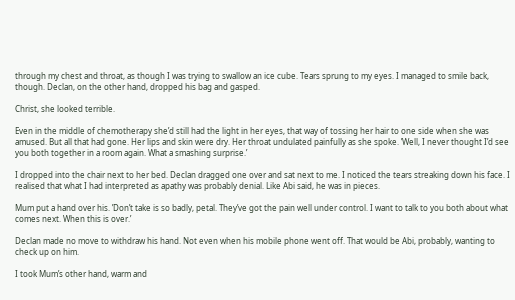through my chest and throat, as though I was trying to swallow an ice cube. Tears sprung to my eyes. I managed to smile back, though. Declan, on the other hand, dropped his bag and gasped.

Christ, she looked terrible.

Even in the middle of chemotherapy she’d still had the light in her eyes, that way of tossing her hair to one side when she was amused. But all that had gone. Her lips and skin were dry. Her throat undulated painfully as she spoke. ’Well, I never thought I’d see you both together in a room again. What a smashing surprise.’

I dropped into the chair next to her bed. Declan dragged one over and sat next to me. I noticed the tears streaking down his face. I realised that what I had interpreted as apathy was probably denial. Like Abi said, he was in pieces.

Mum put a hand over his. ’Don’t take is so badly, petal. They’ve got the pain well under control. I want to talk to you both about what comes next. When this is over.’

Declan made no move to withdraw his hand. Not even when his mobile phone went off. That would be Abi, probably, wanting to check up on him.

I took Mum’s other hand, warm and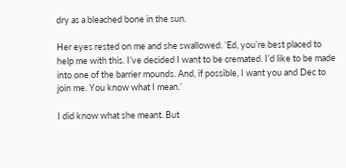dry as a bleached bone in the sun.

Her eyes rested on me and she swallowed. ’Ed, you’re best placed to help me with this. I’ve decided I want to be cremated. I’d like to be made into one of the barrier mounds. And, if possible, I want you and Dec to join me. You know what I mean.’

I did know what she meant. But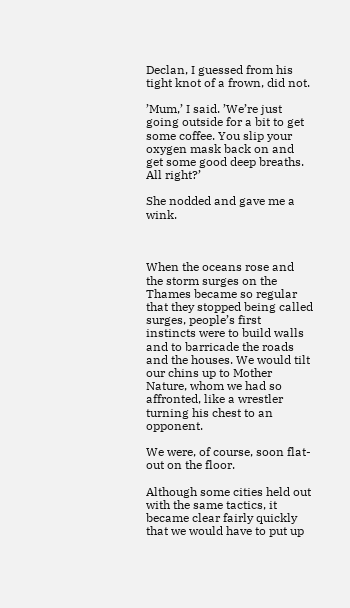Declan, I guessed from his tight knot of a frown, did not.

’Mum,’ I said. ’We’re just going outside for a bit to get some coffee. You slip your oxygen mask back on and get some good deep breaths. All right?’

She nodded and gave me a wink.



When the oceans rose and the storm surges on the Thames became so regular that they stopped being called surges, people’s first instincts were to build walls and to barricade the roads and the houses. We would tilt our chins up to Mother Nature, whom we had so affronted, like a wrestler turning his chest to an opponent.

We were, of course, soon flat-out on the floor.

Although some cities held out with the same tactics, it became clear fairly quickly that we would have to put up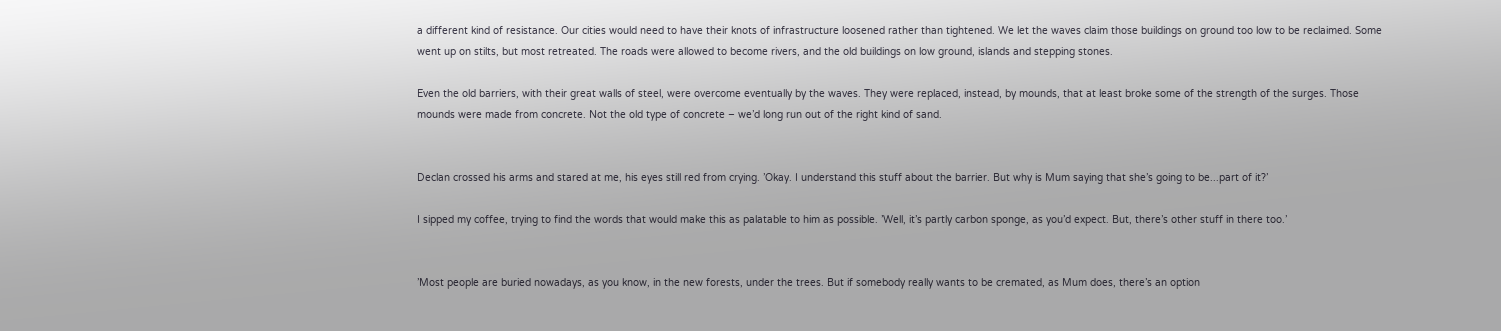a different kind of resistance. Our cities would need to have their knots of infrastructure loosened rather than tightened. We let the waves claim those buildings on ground too low to be reclaimed. Some went up on stilts, but most retreated. The roads were allowed to become rivers, and the old buildings on low ground, islands and stepping stones.

Even the old barriers, with their great walls of steel, were overcome eventually by the waves. They were replaced, instead, by mounds, that at least broke some of the strength of the surges. Those mounds were made from concrete. Not the old type of concrete – we’d long run out of the right kind of sand.


Declan crossed his arms and stared at me, his eyes still red from crying. ’Okay. I understand this stuff about the barrier. But why is Mum saying that she’s going to be...part of it?’

I sipped my coffee, trying to find the words that would make this as palatable to him as possible. ’Well, it’s partly carbon sponge, as you’d expect. But, there’s other stuff in there too.’


’Most people are buried nowadays, as you know, in the new forests, under the trees. But if somebody really wants to be cremated, as Mum does, there’s an option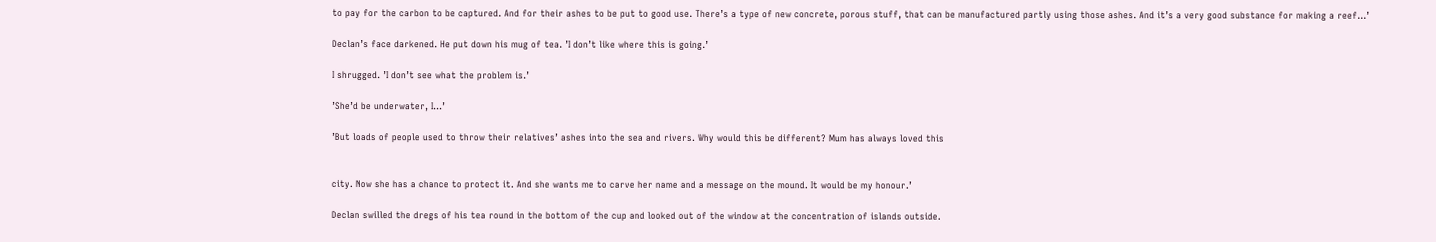to pay for the carbon to be captured. And for their ashes to be put to good use. There’s a type of new concrete, porous stuff, that can be manufactured partly using those ashes. And it’s a very good substance for making a reef...’

Declan’s face darkened. He put down his mug of tea. ’I don’t like where this is going.’

I shrugged. ’I don’t see what the problem is.’

’She’d be underwater, I...’

’But loads of people used to throw their relatives’ ashes into the sea and rivers. Why would this be different? Mum has always loved this


city. Now she has a chance to protect it. And she wants me to carve her name and a message on the mound. It would be my honour.’

Declan swilled the dregs of his tea round in the bottom of the cup and looked out of the window at the concentration of islands outside.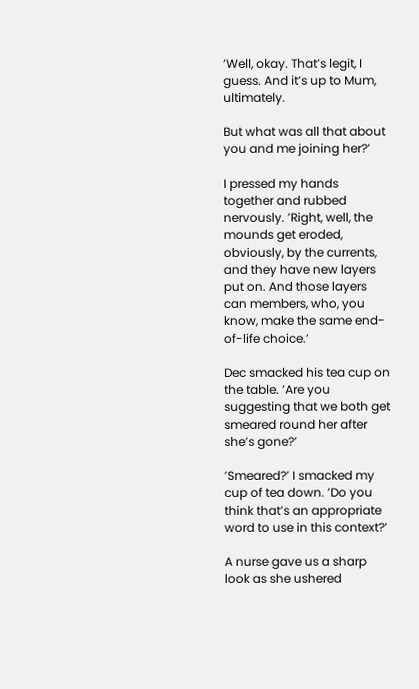’Well, okay. That’s legit, I guess. And it’s up to Mum, ultimately.

But what was all that about you and me joining her?’

I pressed my hands together and rubbed nervously. ’Right, well, the mounds get eroded, obviously, by the currents, and they have new layers put on. And those layers can members, who, you know, make the same end-of-life choice.’

Dec smacked his tea cup on the table. ’Are you suggesting that we both get smeared round her after she’s gone?’

’Smeared?’ I smacked my cup of tea down. ’Do you think that’s an appropriate word to use in this context?’

A nurse gave us a sharp look as she ushered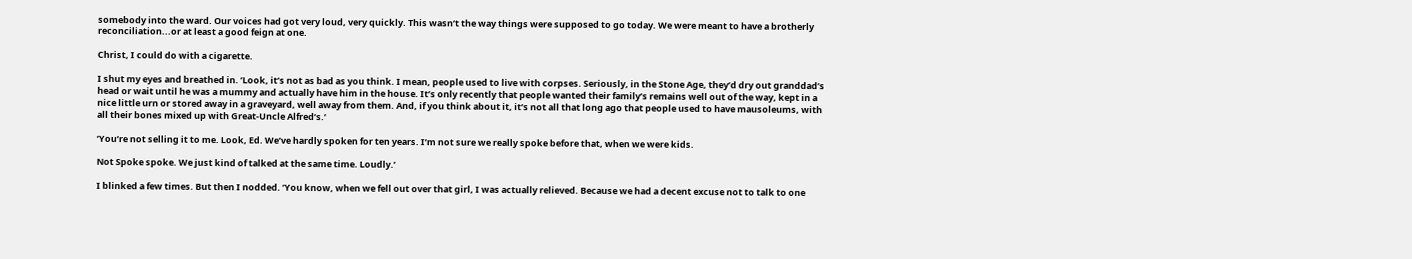somebody into the ward. Our voices had got very loud, very quickly. This wasn’t the way things were supposed to go today. We were meant to have a brotherly reconciliation...or at least a good feign at one.

Christ, I could do with a cigarette.

I shut my eyes and breathed in. ’Look, it’s not as bad as you think. I mean, people used to live with corpses. Seriously, in the Stone Age, they’d dry out granddad’s head or wait until he was a mummy and actually have him in the house. It’s only recently that people wanted their family’s remains well out of the way, kept in a nice little urn or stored away in a graveyard, well away from them. And, if you think about it, it’s not all that long ago that people used to have mausoleums, with all their bones mixed up with Great-Uncle Alfred’s.’

’You’re not selling it to me. Look, Ed. We’ve hardly spoken for ten years. I’m not sure we really spoke before that, when we were kids.

Not Spoke spoke. We just kind of talked at the same time. Loudly.’

I blinked a few times. But then I nodded. ’You know, when we fell out over that girl, I was actually relieved. Because we had a decent excuse not to talk to one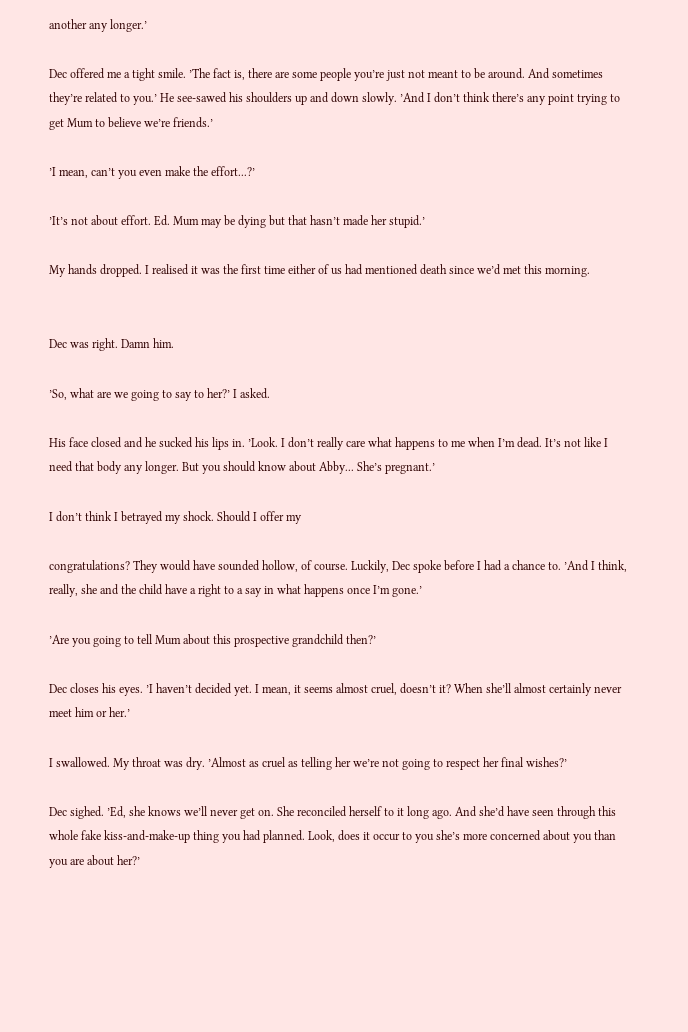another any longer.’

Dec offered me a tight smile. ’The fact is, there are some people you’re just not meant to be around. And sometimes they’re related to you.’ He see-sawed his shoulders up and down slowly. ’And I don’t think there’s any point trying to get Mum to believe we’re friends.’

’I mean, can’t you even make the effort...?’

’It’s not about effort. Ed. Mum may be dying but that hasn’t made her stupid.’

My hands dropped. I realised it was the first time either of us had mentioned death since we’d met this morning.


Dec was right. Damn him.

’So, what are we going to say to her?’ I asked.

His face closed and he sucked his lips in. ’Look. I don’t really care what happens to me when I’m dead. It’s not like I need that body any longer. But you should know about Abby... She’s pregnant.’

I don’t think I betrayed my shock. Should I offer my

congratulations? They would have sounded hollow, of course. Luckily, Dec spoke before I had a chance to. ’And I think, really, she and the child have a right to a say in what happens once I’m gone.’

’Are you going to tell Mum about this prospective grandchild then?’

Dec closes his eyes. ’I haven’t decided yet. I mean, it seems almost cruel, doesn’t it? When she’ll almost certainly never meet him or her.’

I swallowed. My throat was dry. ’Almost as cruel as telling her we’re not going to respect her final wishes?’

Dec sighed. ’Ed, she knows we’ll never get on. She reconciled herself to it long ago. And she’d have seen through this whole fake kiss-and-make-up thing you had planned. Look, does it occur to you she’s more concerned about you than you are about her?’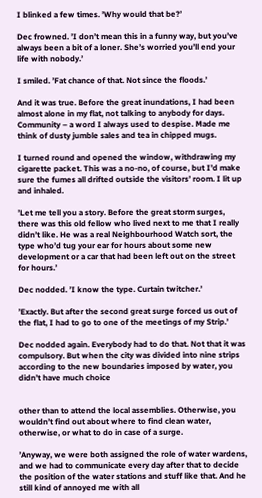I blinked a few times. ’Why would that be?’

Dec frowned. ’I don’t mean this in a funny way, but you’ve always been a bit of a loner. She’s worried you’ll end your life with nobody.’

I smiled. ’Fat chance of that. Not since the floods.’

And it was true. Before the great inundations, I had been almost alone in my flat, not talking to anybody for days. Community – a word I always used to despise. Made me think of dusty jumble sales and tea in chipped mugs.

I turned round and opened the window, withdrawing my cigarette packet. This was a no-no, of course, but I’d make sure the fumes all drifted outside the visitors’ room. I lit up and inhaled.

’Let me tell you a story. Before the great storm surges, there was this old fellow who lived next to me that I really didn’t like. He was a real Neighbourhood Watch sort, the type who’d tug your ear for hours about some new development or a car that had been left out on the street for hours.’

Dec nodded. ’I know the type. Curtain twitcher.’

’Exactly. But after the second great surge forced us out of the flat, I had to go to one of the meetings of my Strip.’

Dec nodded again. Everybody had to do that. Not that it was compulsory. But when the city was divided into nine strips according to the new boundaries imposed by water, you didn’t have much choice


other than to attend the local assemblies. Otherwise, you wouldn’t find out about where to find clean water, otherwise, or what to do in case of a surge.

’Anyway, we were both assigned the role of water wardens, and we had to communicate every day after that to decide the position of the water stations and stuff like that. And he still kind of annoyed me with all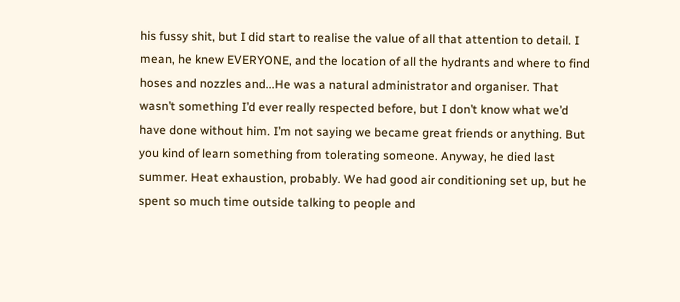his fussy shit, but I did start to realise the value of all that attention to detail. I mean, he knew EVERYONE, and the location of all the hydrants and where to find hoses and nozzles and...He was a natural administrator and organiser. That wasn’t something I’d ever really respected before, but I don’t know what we’d have done without him. I’m not saying we became great friends or anything. But you kind of learn something from tolerating someone. Anyway, he died last summer. Heat exhaustion, probably. We had good air conditioning set up, but he spent so much time outside talking to people and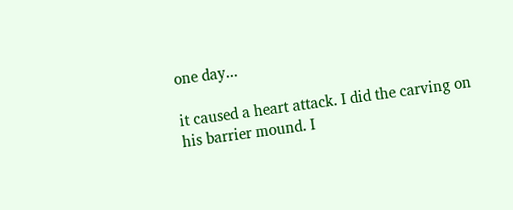one day...

it caused a heart attack. I did the carving on his barrier mound. I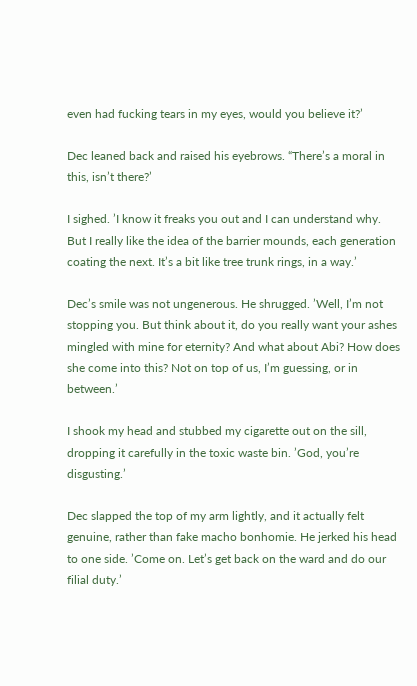even had fucking tears in my eyes, would you believe it?’

Dec leaned back and raised his eyebrows. “There’s a moral in this, isn’t there?’

I sighed. ’I know it freaks you out and I can understand why. But I really like the idea of the barrier mounds, each generation coating the next. It’s a bit like tree trunk rings, in a way.’

Dec’s smile was not ungenerous. He shrugged. ’Well, I’m not stopping you. But think about it, do you really want your ashes mingled with mine for eternity? And what about Abi? How does she come into this? Not on top of us, I’m guessing, or in between.’

I shook my head and stubbed my cigarette out on the sill, dropping it carefully in the toxic waste bin. ’God, you’re disgusting.’

Dec slapped the top of my arm lightly, and it actually felt genuine, rather than fake macho bonhomie. He jerked his head to one side. ’Come on. Let’s get back on the ward and do our filial duty.’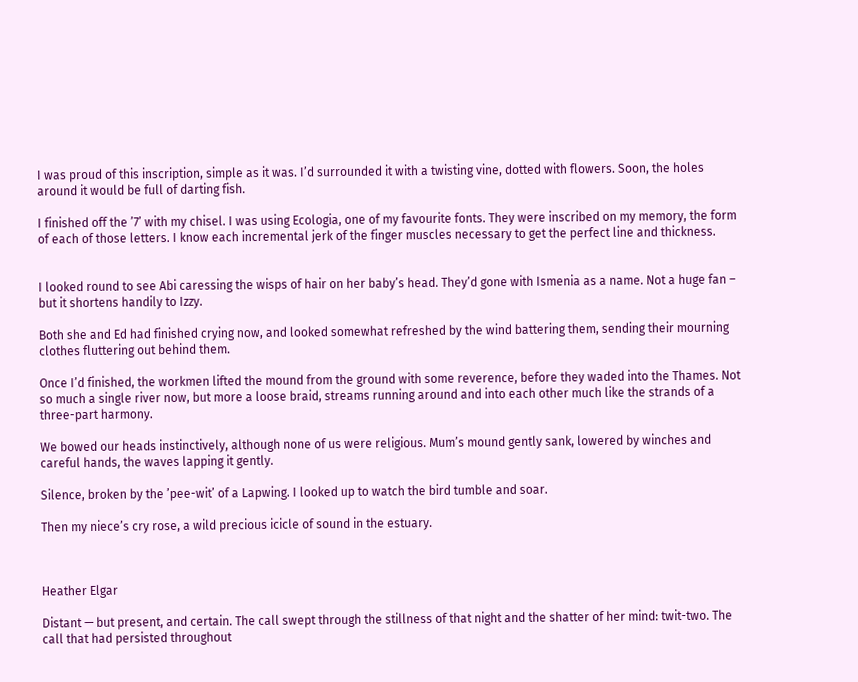I was proud of this inscription, simple as it was. I’d surrounded it with a twisting vine, dotted with flowers. Soon, the holes around it would be full of darting fish.

I finished off the ’7’ with my chisel. I was using Ecologia, one of my favourite fonts. They were inscribed on my memory, the form of each of those letters. I know each incremental jerk of the finger muscles necessary to get the perfect line and thickness.


I looked round to see Abi caressing the wisps of hair on her baby’s head. They’d gone with Ismenia as a name. Not a huge fan – but it shortens handily to Izzy.

Both she and Ed had finished crying now, and looked somewhat refreshed by the wind battering them, sending their mourning clothes fluttering out behind them.

Once I’d finished, the workmen lifted the mound from the ground with some reverence, before they waded into the Thames. Not so much a single river now, but more a loose braid, streams running around and into each other much like the strands of a three-part harmony.

We bowed our heads instinctively, although none of us were religious. Mum’s mound gently sank, lowered by winches and careful hands, the waves lapping it gently.

Silence, broken by the ’pee-wit’ of a Lapwing. I looked up to watch the bird tumble and soar.

Then my niece’s cry rose, a wild precious icicle of sound in the estuary.



Heather Elgar

Distant — but present, and certain. The call swept through the stillness of that night and the shatter of her mind: twit-two. The call that had persisted throughout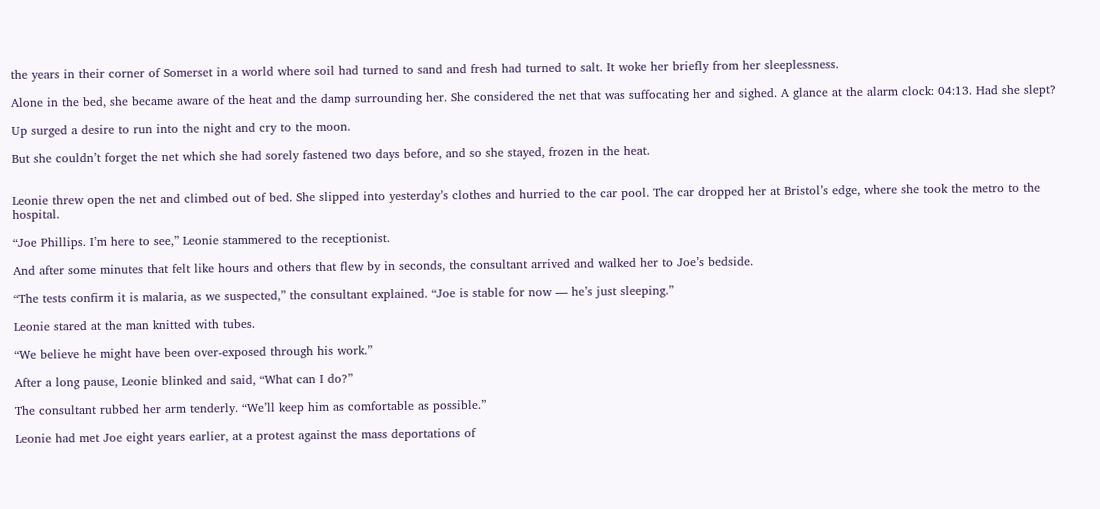the years in their corner of Somerset in a world where soil had turned to sand and fresh had turned to salt. It woke her briefly from her sleeplessness.

Alone in the bed, she became aware of the heat and the damp surrounding her. She considered the net that was suffocating her and sighed. A glance at the alarm clock: 04:13. Had she slept?

Up surged a desire to run into the night and cry to the moon.

But she couldn’t forget the net which she had sorely fastened two days before, and so she stayed, frozen in the heat.


Leonie threw open the net and climbed out of bed. She slipped into yesterday’s clothes and hurried to the car pool. The car dropped her at Bristol’s edge, where she took the metro to the hospital.

“Joe Phillips. I’m here to see,” Leonie stammered to the receptionist.

And after some minutes that felt like hours and others that flew by in seconds, the consultant arrived and walked her to Joe’s bedside.

“The tests confirm it is malaria, as we suspected,” the consultant explained. “Joe is stable for now — he’s just sleeping.”

Leonie stared at the man knitted with tubes.

“We believe he might have been over-exposed through his work.”

After a long pause, Leonie blinked and said, “What can I do?”

The consultant rubbed her arm tenderly. “We’ll keep him as comfortable as possible.”

Leonie had met Joe eight years earlier, at a protest against the mass deportations of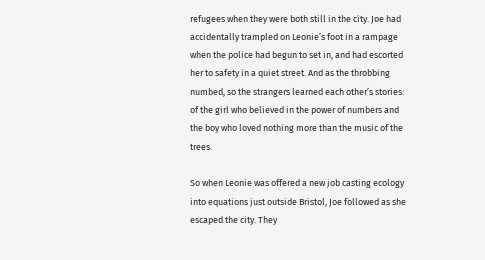refugees when they were both still in the city. Joe had accidentally trampled on Leonie’s foot in a rampage when the police had begun to set in, and had escorted her to safety in a quiet street. And as the throbbing numbed, so the strangers learned each other’s stories: of the girl who believed in the power of numbers and the boy who loved nothing more than the music of the trees.

So when Leonie was offered a new job casting ecology into equations just outside Bristol, Joe followed as she escaped the city. They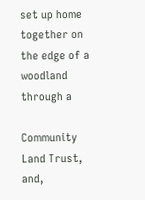set up home together on the edge of a woodland through a

Community Land Trust, and,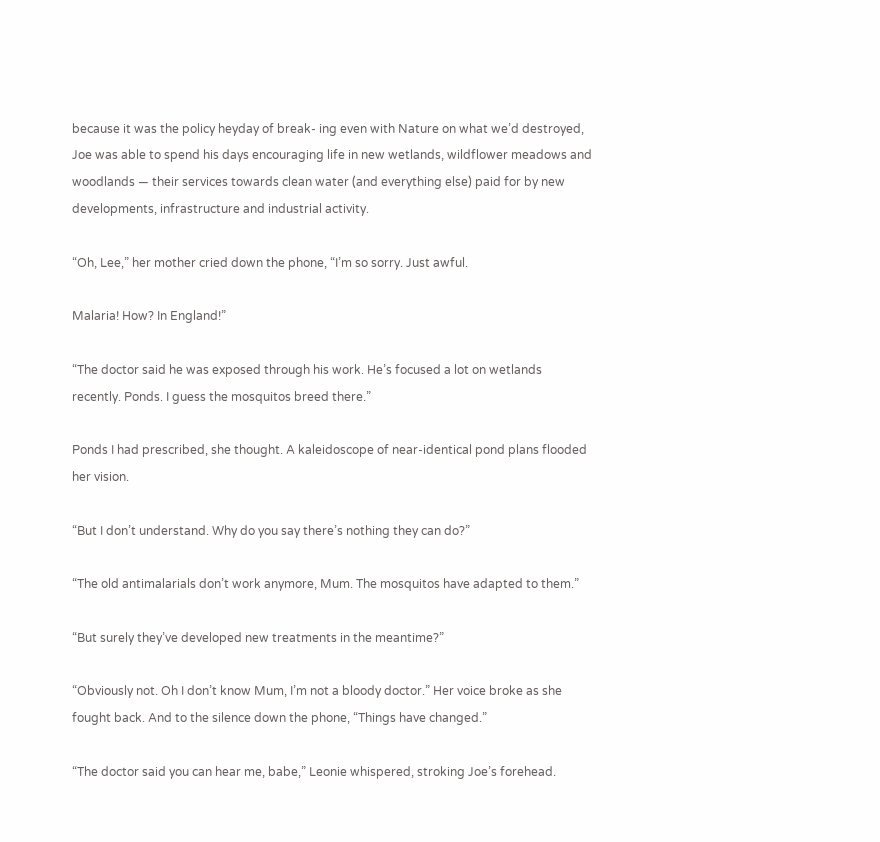because it was the policy heyday of break- ing even with Nature on what we’d destroyed, Joe was able to spend his days encouraging life in new wetlands, wildflower meadows and woodlands — their services towards clean water (and everything else) paid for by new developments, infrastructure and industrial activity.

“Oh, Lee,” her mother cried down the phone, “I’m so sorry. Just awful.

Malaria! How? In England!”

“The doctor said he was exposed through his work. He’s focused a lot on wetlands recently. Ponds. I guess the mosquitos breed there.”

Ponds I had prescribed, she thought. A kaleidoscope of near-identical pond plans flooded her vision.

“But I don’t understand. Why do you say there’s nothing they can do?”

“The old antimalarials don’t work anymore, Mum. The mosquitos have adapted to them.”

“But surely they’ve developed new treatments in the meantime?”

“Obviously not. Oh I don’t know Mum, I’m not a bloody doctor.” Her voice broke as she fought back. And to the silence down the phone, “Things have changed.”

“The doctor said you can hear me, babe,” Leonie whispered, stroking Joe’s forehead.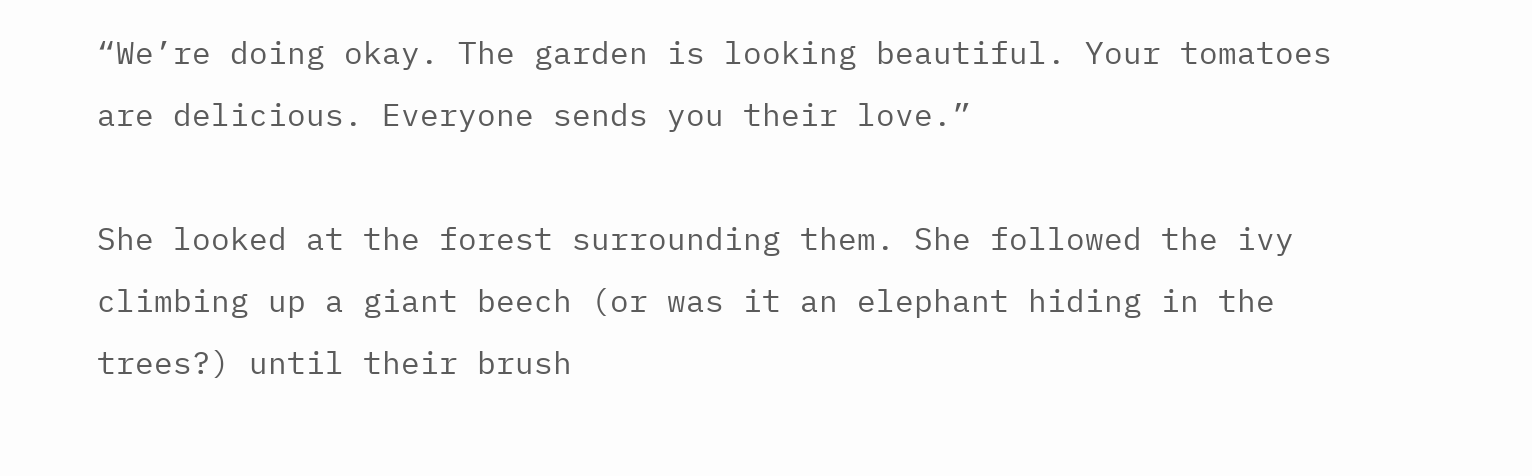“We’re doing okay. The garden is looking beautiful. Your tomatoes are delicious. Everyone sends you their love.”

She looked at the forest surrounding them. She followed the ivy climbing up a giant beech (or was it an elephant hiding in the trees?) until their brush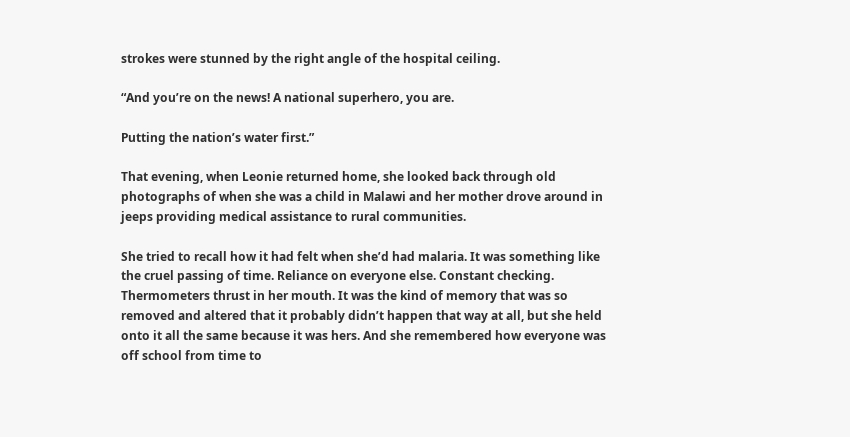strokes were stunned by the right angle of the hospital ceiling.

“And you’re on the news! A national superhero, you are.

Putting the nation’s water first.”

That evening, when Leonie returned home, she looked back through old photographs of when she was a child in Malawi and her mother drove around in jeeps providing medical assistance to rural communities.

She tried to recall how it had felt when she’d had malaria. It was something like the cruel passing of time. Reliance on everyone else. Constant checking. Thermometers thrust in her mouth. It was the kind of memory that was so removed and altered that it probably didn’t happen that way at all, but she held onto it all the same because it was hers. And she remembered how everyone was off school from time to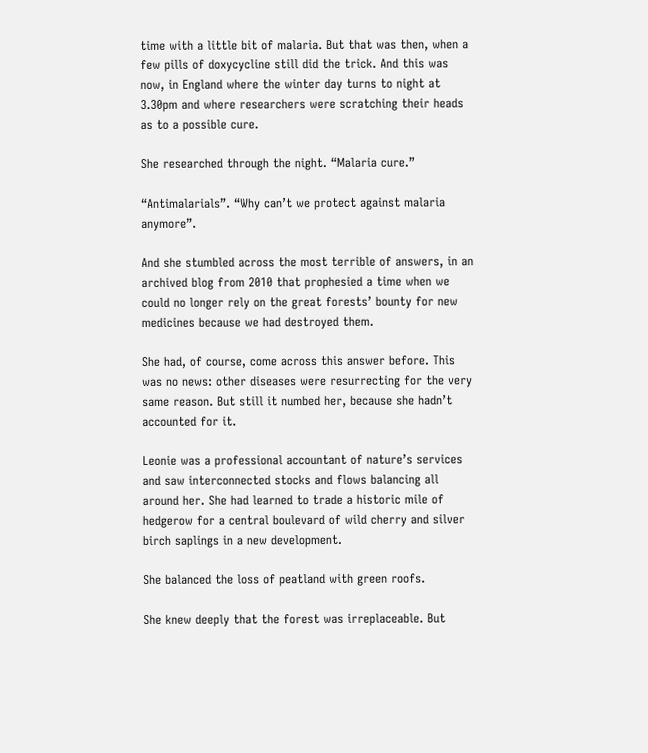time with a little bit of malaria. But that was then, when a few pills of doxycycline still did the trick. And this was now, in England where the winter day turns to night at 3.30pm and where researchers were scratching their heads as to a possible cure.

She researched through the night. “Malaria cure.”

“Antimalarials”. “Why can’t we protect against malaria anymore”.

And she stumbled across the most terrible of answers, in an archived blog from 2010 that prophesied a time when we could no longer rely on the great forests’ bounty for new medicines because we had destroyed them.

She had, of course, come across this answer before. This was no news: other diseases were resurrecting for the very same reason. But still it numbed her, because she hadn’t accounted for it.

Leonie was a professional accountant of nature’s services and saw interconnected stocks and flows balancing all around her. She had learned to trade a historic mile of hedgerow for a central boulevard of wild cherry and silver birch saplings in a new development.

She balanced the loss of peatland with green roofs.

She knew deeply that the forest was irreplaceable. But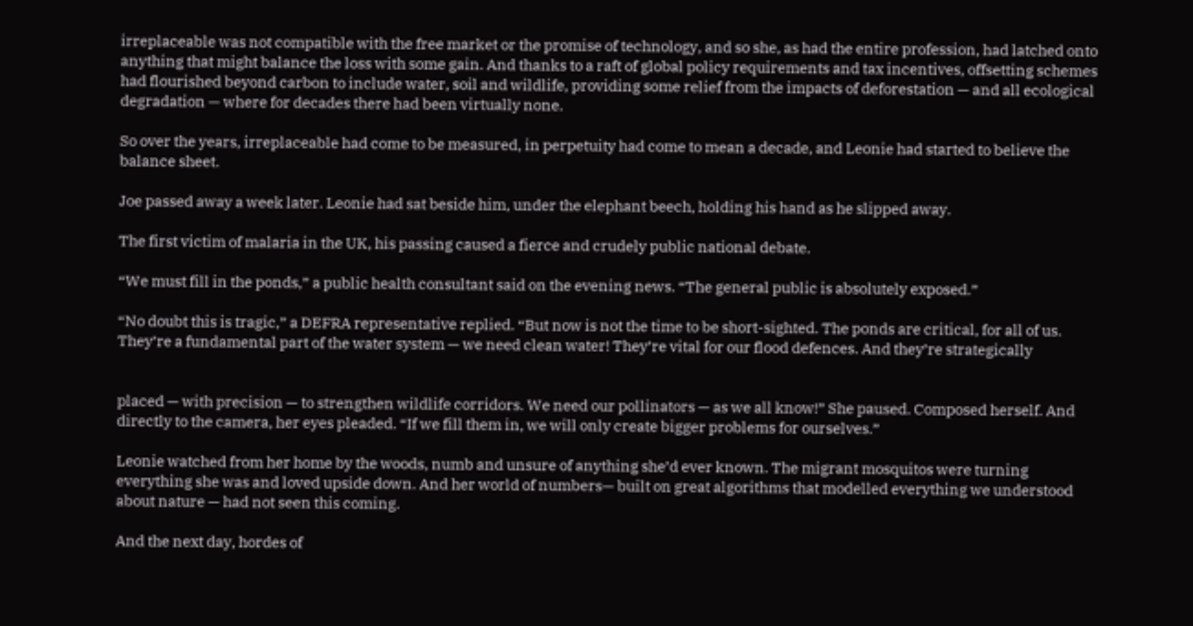irreplaceable was not compatible with the free market or the promise of technology, and so she, as had the entire profession, had latched onto anything that might balance the loss with some gain. And thanks to a raft of global policy requirements and tax incentives, offsetting schemes had flourished beyond carbon to include water, soil and wildlife, providing some relief from the impacts of deforestation — and all ecological degradation — where for decades there had been virtually none.

So over the years, irreplaceable had come to be measured, in perpetuity had come to mean a decade, and Leonie had started to believe the balance sheet.

Joe passed away a week later. Leonie had sat beside him, under the elephant beech, holding his hand as he slipped away.

The first victim of malaria in the UK, his passing caused a fierce and crudely public national debate.

“We must fill in the ponds,” a public health consultant said on the evening news. “The general public is absolutely exposed.”

“No doubt this is tragic,” a DEFRA representative replied. “But now is not the time to be short-sighted. The ponds are critical, for all of us. They’re a fundamental part of the water system — we need clean water! They’re vital for our flood defences. And they’re strategically


placed — with precision — to strengthen wildlife corridors. We need our pollinators — as we all know!” She paused. Composed herself. And directly to the camera, her eyes pleaded. “If we fill them in, we will only create bigger problems for ourselves.”

Leonie watched from her home by the woods, numb and unsure of anything she’d ever known. The migrant mosquitos were turning everything she was and loved upside down. And her world of numbers— built on great algorithms that modelled everything we understood about nature — had not seen this coming.

And the next day, hordes of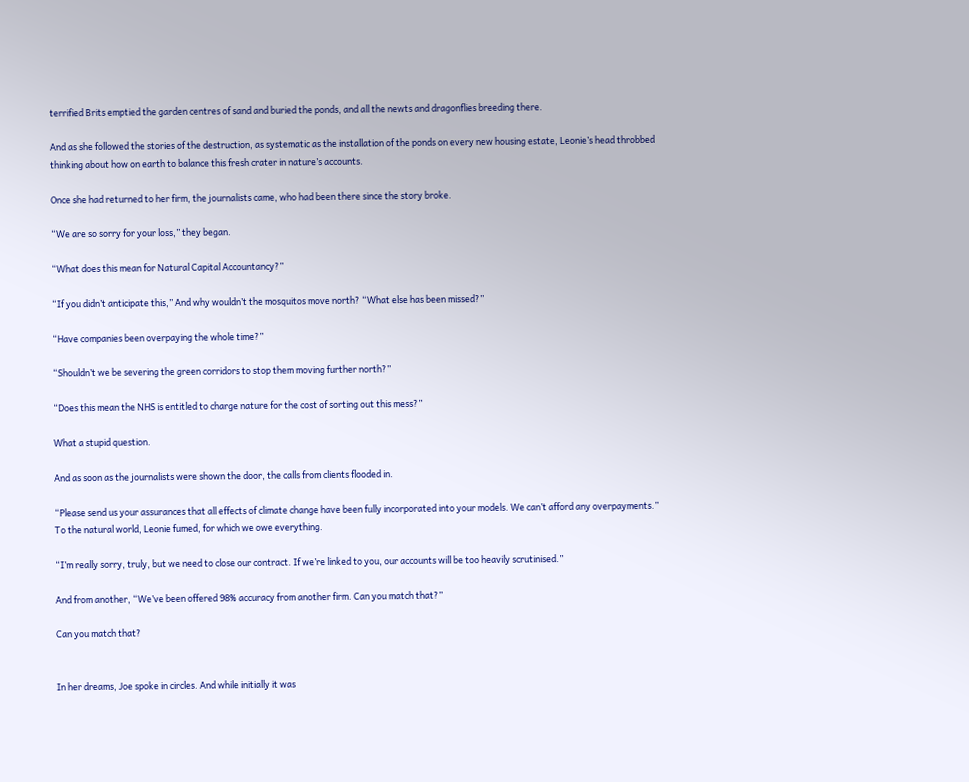terrified Brits emptied the garden centres of sand and buried the ponds, and all the newts and dragonflies breeding there.

And as she followed the stories of the destruction, as systematic as the installation of the ponds on every new housing estate, Leonie’s head throbbed thinking about how on earth to balance this fresh crater in nature’s accounts.

Once she had returned to her firm, the journalists came, who had been there since the story broke.

“We are so sorry for your loss,” they began.

“What does this mean for Natural Capital Accountancy?”

“If you didn’t anticipate this,” And why wouldn’t the mosquitos move north? “What else has been missed?”

“Have companies been overpaying the whole time?”

“Shouldn’t we be severing the green corridors to stop them moving further north?”

“Does this mean the NHS is entitled to charge nature for the cost of sorting out this mess?”

What a stupid question.

And as soon as the journalists were shown the door, the calls from clients flooded in.

“Please send us your assurances that all effects of climate change have been fully incorporated into your models. We can’t afford any overpayments.” To the natural world, Leonie fumed, for which we owe everything.

“I’m really sorry, truly, but we need to close our contract. If we’re linked to you, our accounts will be too heavily scrutinised.”

And from another, “We’ve been offered 98% accuracy from another firm. Can you match that?”

Can you match that?


In her dreams, Joe spoke in circles. And while initially it was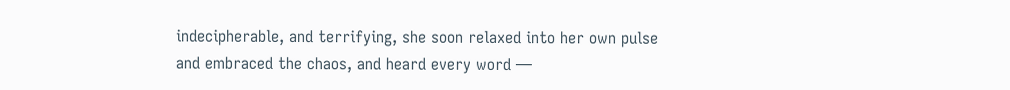indecipherable, and terrifying, she soon relaxed into her own pulse and embraced the chaos, and heard every word —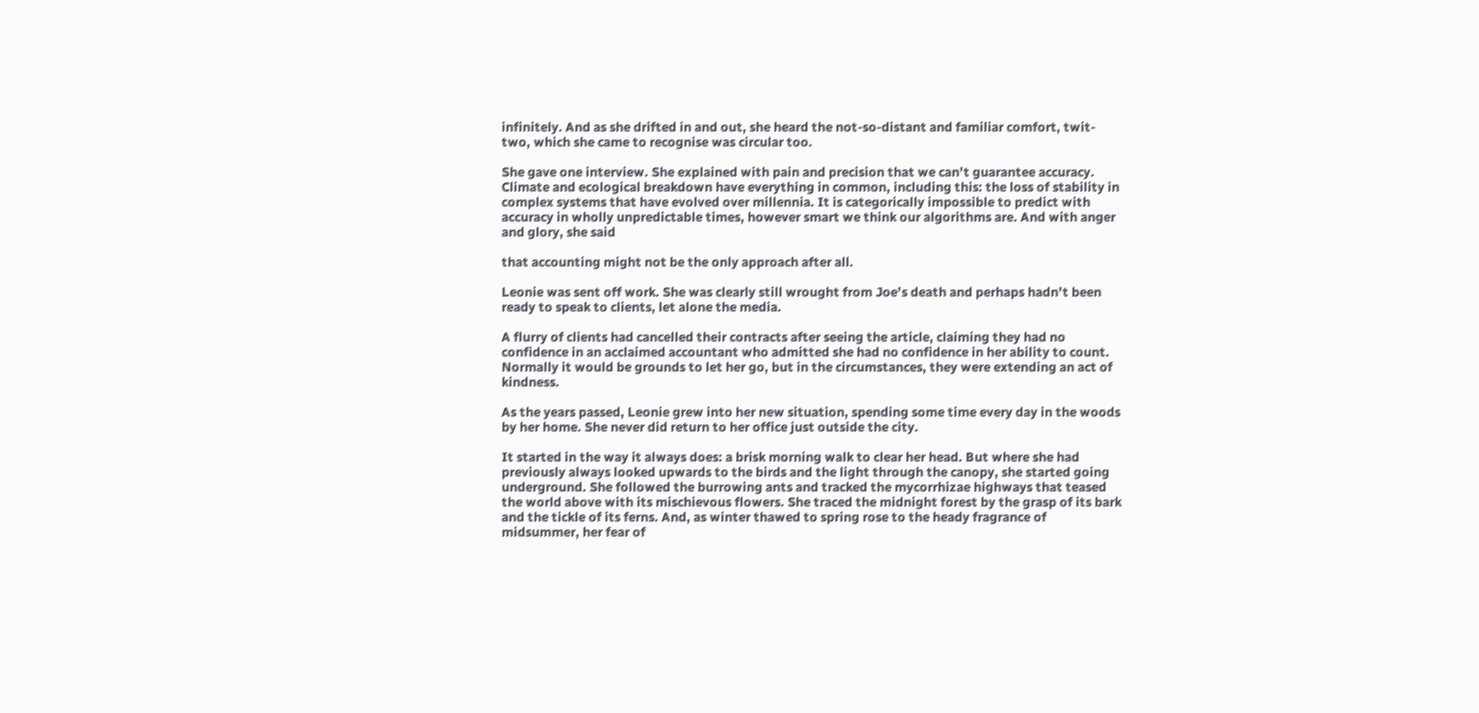infinitely. And as she drifted in and out, she heard the not-so-distant and familiar comfort, twit-two, which she came to recognise was circular too.

She gave one interview. She explained with pain and precision that we can’t guarantee accuracy. Climate and ecological breakdown have everything in common, including this: the loss of stability in complex systems that have evolved over millennia. It is categorically impossible to predict with accuracy in wholly unpredictable times, however smart we think our algorithms are. And with anger and glory, she said

that accounting might not be the only approach after all.

Leonie was sent off work. She was clearly still wrought from Joe’s death and perhaps hadn’t been ready to speak to clients, let alone the media.

A flurry of clients had cancelled their contracts after seeing the article, claiming they had no confidence in an acclaimed accountant who admitted she had no confidence in her ability to count. Normally it would be grounds to let her go, but in the circumstances, they were extending an act of kindness.

As the years passed, Leonie grew into her new situation, spending some time every day in the woods by her home. She never did return to her office just outside the city.

It started in the way it always does: a brisk morning walk to clear her head. But where she had previously always looked upwards to the birds and the light through the canopy, she started going underground. She followed the burrowing ants and tracked the mycorrhizae highways that teased the world above with its mischievous flowers. She traced the midnight forest by the grasp of its bark and the tickle of its ferns. And, as winter thawed to spring rose to the heady fragrance of midsummer, her fear of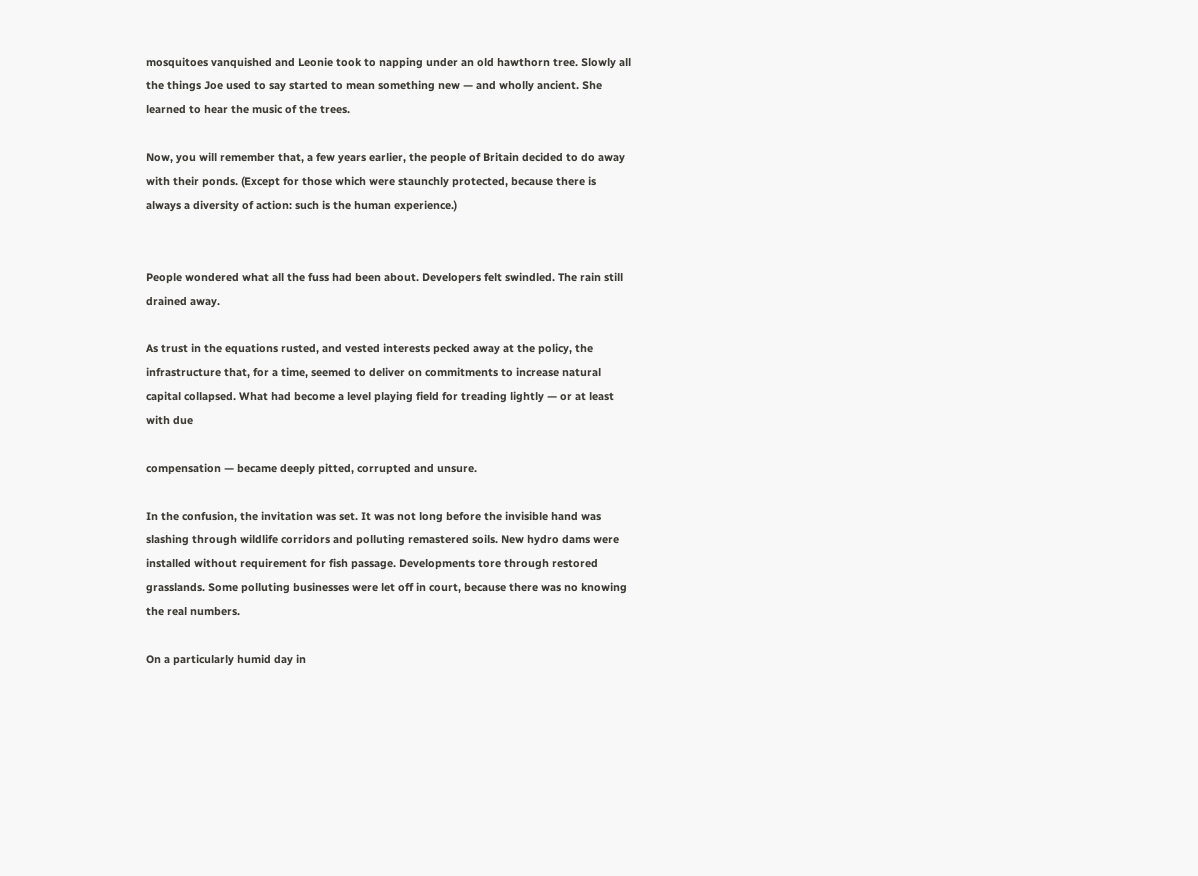mosquitoes vanquished and Leonie took to napping under an old hawthorn tree. Slowly all the things Joe used to say started to mean something new — and wholly ancient. She learned to hear the music of the trees.

Now, you will remember that, a few years earlier, the people of Britain decided to do away with their ponds. (Except for those which were staunchly protected, because there is always a diversity of action: such is the human experience.)


People wondered what all the fuss had been about. Developers felt swindled. The rain still drained away.

As trust in the equations rusted, and vested interests pecked away at the policy, the infrastructure that, for a time, seemed to deliver on commitments to increase natural capital collapsed. What had become a level playing field for treading lightly — or at least with due

compensation — became deeply pitted, corrupted and unsure.

In the confusion, the invitation was set. It was not long before the invisible hand was slashing through wildlife corridors and polluting remastered soils. New hydro dams were installed without requirement for fish passage. Developments tore through restored grasslands. Some polluting businesses were let off in court, because there was no knowing the real numbers.

On a particularly humid day in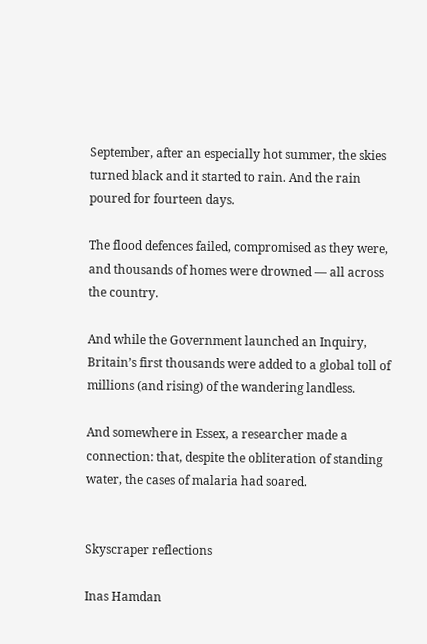September, after an especially hot summer, the skies turned black and it started to rain. And the rain poured for fourteen days.

The flood defences failed, compromised as they were, and thousands of homes were drowned — all across the country.

And while the Government launched an Inquiry, Britain’s first thousands were added to a global toll of millions (and rising) of the wandering landless.

And somewhere in Essex, a researcher made a connection: that, despite the obliteration of standing water, the cases of malaria had soared.


Skyscraper reflections

Inas Hamdan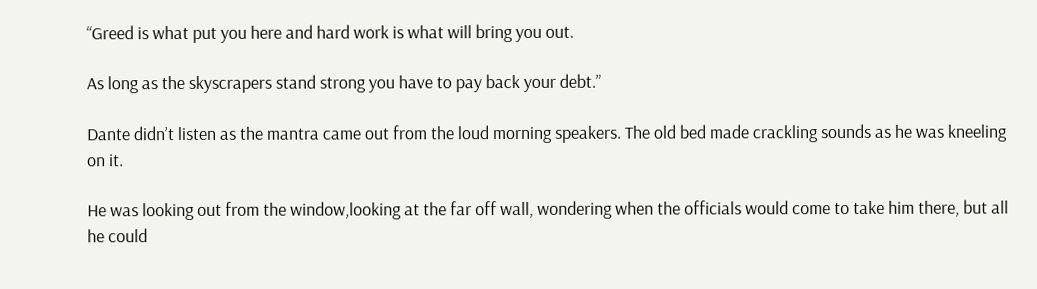“Greed is what put you here and hard work is what will bring you out.

As long as the skyscrapers stand strong you have to pay back your debt.”

Dante didn’t listen as the mantra came out from the loud morning speakers. The old bed made crackling sounds as he was kneeling on it.

He was looking out from the window,looking at the far off wall, wondering when the officials would come to take him there, but all he could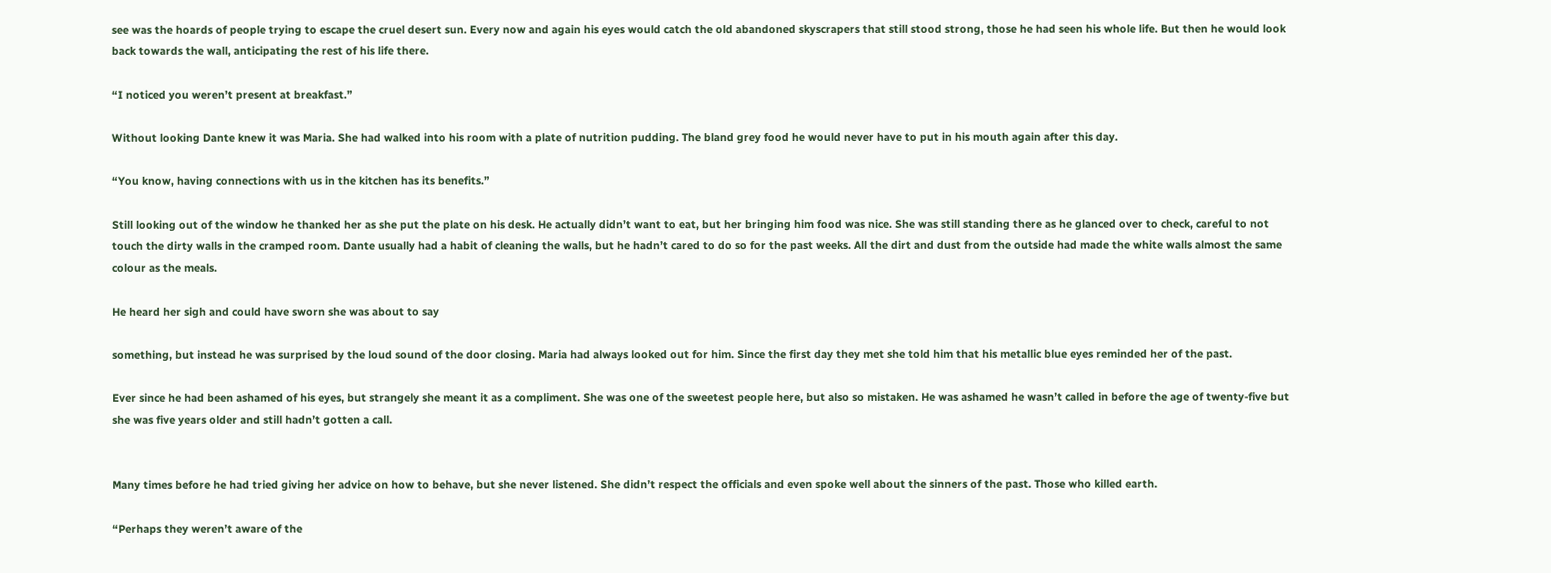see was the hoards of people trying to escape the cruel desert sun. Every now and again his eyes would catch the old abandoned skyscrapers that still stood strong, those he had seen his whole life. But then he would look back towards the wall, anticipating the rest of his life there.

“I noticed you weren’t present at breakfast.”

Without looking Dante knew it was Maria. She had walked into his room with a plate of nutrition pudding. The bland grey food he would never have to put in his mouth again after this day.

“You know, having connections with us in the kitchen has its benefits.”

Still looking out of the window he thanked her as she put the plate on his desk. He actually didn’t want to eat, but her bringing him food was nice. She was still standing there as he glanced over to check, careful to not touch the dirty walls in the cramped room. Dante usually had a habit of cleaning the walls, but he hadn’t cared to do so for the past weeks. All the dirt and dust from the outside had made the white walls almost the same colour as the meals.

He heard her sigh and could have sworn she was about to say

something, but instead he was surprised by the loud sound of the door closing. Maria had always looked out for him. Since the first day they met she told him that his metallic blue eyes reminded her of the past.

Ever since he had been ashamed of his eyes, but strangely she meant it as a compliment. She was one of the sweetest people here, but also so mistaken. He was ashamed he wasn’t called in before the age of twenty-five but she was five years older and still hadn’t gotten a call.


Many times before he had tried giving her advice on how to behave, but she never listened. She didn’t respect the officials and even spoke well about the sinners of the past. Those who killed earth.

“Perhaps they weren’t aware of the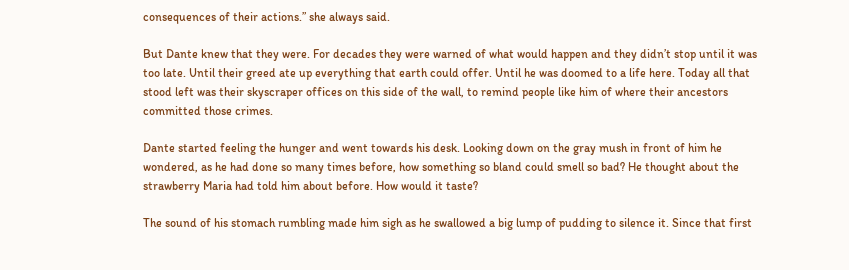consequences of their actions.” she always said.

But Dante knew that they were. For decades they were warned of what would happen and they didn’t stop until it was too late. Until their greed ate up everything that earth could offer. Until he was doomed to a life here. Today all that stood left was their skyscraper offices on this side of the wall, to remind people like him of where their ancestors committed those crimes.

Dante started feeling the hunger and went towards his desk. Looking down on the gray mush in front of him he wondered, as he had done so many times before, how something so bland could smell so bad? He thought about the strawberry Maria had told him about before. How would it taste?

The sound of his stomach rumbling made him sigh as he swallowed a big lump of pudding to silence it. Since that first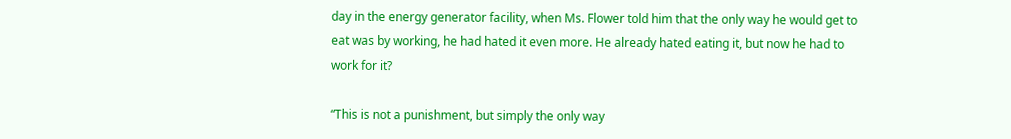day in the energy generator facility, when Ms. Flower told him that the only way he would get to eat was by working, he had hated it even more. He already hated eating it, but now he had to work for it?

“This is not a punishment, but simply the only way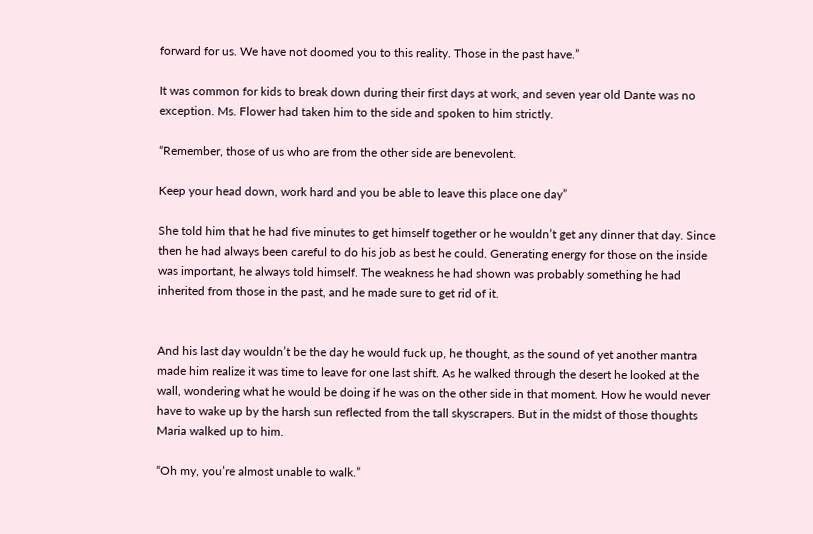forward for us. We have not doomed you to this reality. Those in the past have.”

It was common for kids to break down during their first days at work, and seven year old Dante was no exception. Ms. Flower had taken him to the side and spoken to him strictly.

“Remember, those of us who are from the other side are benevolent.

Keep your head down, work hard and you be able to leave this place one day”

She told him that he had five minutes to get himself together or he wouldn’t get any dinner that day. Since then he had always been careful to do his job as best he could. Generating energy for those on the inside was important, he always told himself. The weakness he had shown was probably something he had inherited from those in the past, and he made sure to get rid of it.


And his last day wouldn’t be the day he would fuck up, he thought, as the sound of yet another mantra made him realize it was time to leave for one last shift. As he walked through the desert he looked at the wall, wondering what he would be doing if he was on the other side in that moment. How he would never have to wake up by the harsh sun reflected from the tall skyscrapers. But in the midst of those thoughts Maria walked up to him.

“Oh my, you’re almost unable to walk.”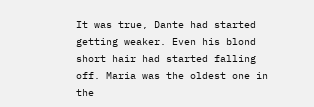It was true, Dante had started getting weaker. Even his blond short hair had started falling off. Maria was the oldest one in the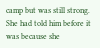camp but was still strong. She had told him before it was because she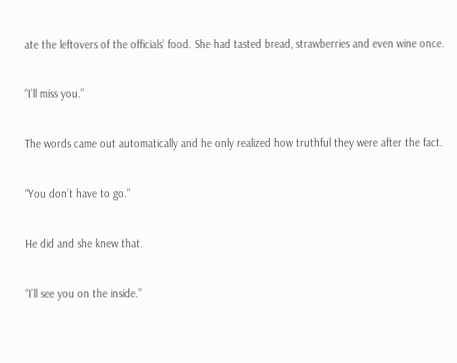ate the leftovers of the officials’ food. She had tasted bread, strawberries and even wine once.

“I’ll miss you.”

The words came out automatically and he only realized how truthful they were after the fact.

“You don’t have to go.”

He did and she knew that.

“I’ll see you on the inside.”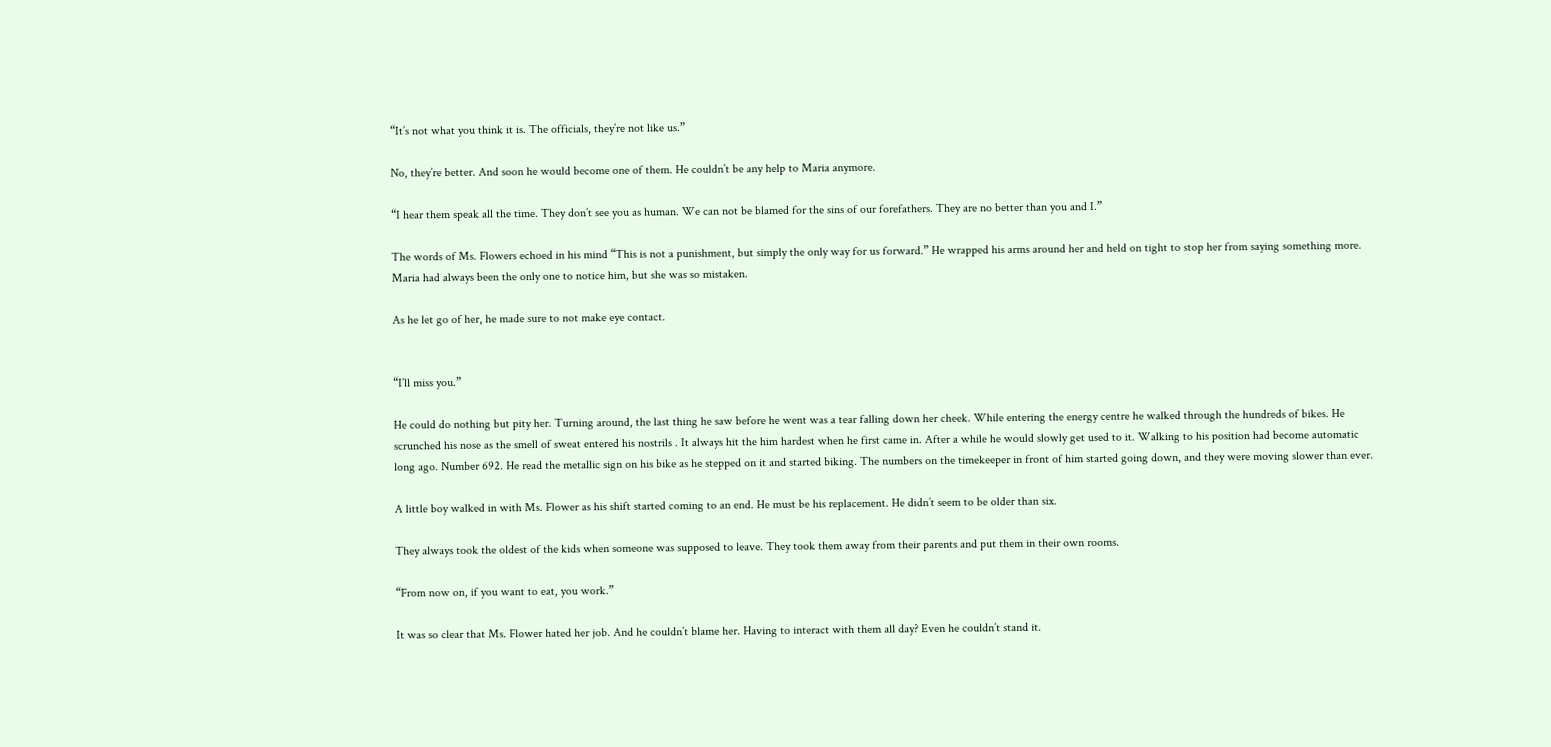“It’s not what you think it is. The officials, they’re not like us.”

No, they’re better. And soon he would become one of them. He couldn’t be any help to Maria anymore.

“I hear them speak all the time. They don’t see you as human. We can not be blamed for the sins of our forefathers. They are no better than you and I.”

The words of Ms. Flowers echoed in his mind “This is not a punishment, but simply the only way for us forward.” He wrapped his arms around her and held on tight to stop her from saying something more. Maria had always been the only one to notice him, but she was so mistaken.

As he let go of her, he made sure to not make eye contact.


“I’ll miss you.”

He could do nothing but pity her. Turning around, the last thing he saw before he went was a tear falling down her cheek. While entering the energy centre he walked through the hundreds of bikes. He scrunched his nose as the smell of sweat entered his nostrils . It always hit the him hardest when he first came in. After a while he would slowly get used to it. Walking to his position had become automatic long ago. Number 692. He read the metallic sign on his bike as he stepped on it and started biking. The numbers on the timekeeper in front of him started going down, and they were moving slower than ever.

A little boy walked in with Ms. Flower as his shift started coming to an end. He must be his replacement. He didn’t seem to be older than six.

They always took the oldest of the kids when someone was supposed to leave. They took them away from their parents and put them in their own rooms.

“From now on, if you want to eat, you work.”

It was so clear that Ms. Flower hated her job. And he couldn’t blame her. Having to interact with them all day? Even he couldn’t stand it.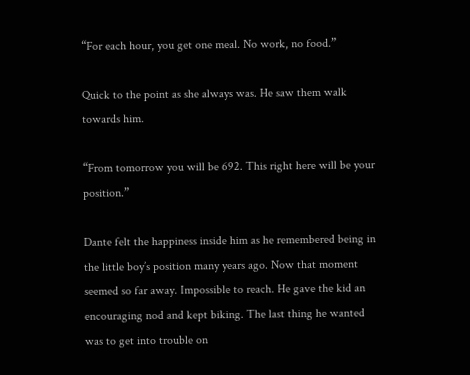“For each hour, you get one meal. No work, no food.”

Quick to the point as she always was. He saw them walk towards him.

“From tomorrow you will be 692. This right here will be your position.”

Dante felt the happiness inside him as he remembered being in the little boy’s position many years ago. Now that moment seemed so far away. Impossible to reach. He gave the kid an encouraging nod and kept biking. The last thing he wanted was to get into trouble on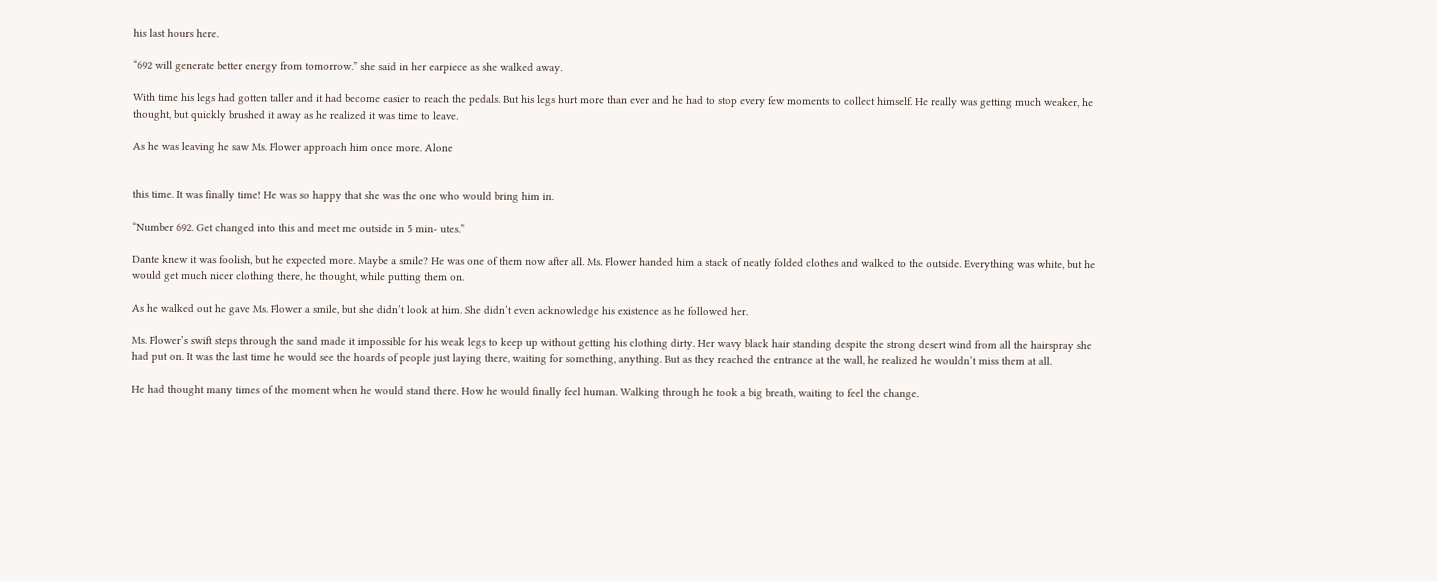his last hours here.

“692 will generate better energy from tomorrow.” she said in her earpiece as she walked away.

With time his legs had gotten taller and it had become easier to reach the pedals. But his legs hurt more than ever and he had to stop every few moments to collect himself. He really was getting much weaker, he thought, but quickly brushed it away as he realized it was time to leave.

As he was leaving he saw Ms. Flower approach him once more. Alone


this time. It was finally time! He was so happy that she was the one who would bring him in.

“Number 692. Get changed into this and meet me outside in 5 min- utes.”

Dante knew it was foolish, but he expected more. Maybe a smile? He was one of them now after all. Ms. Flower handed him a stack of neatly folded clothes and walked to the outside. Everything was white, but he would get much nicer clothing there, he thought, while putting them on.

As he walked out he gave Ms. Flower a smile, but she didn’t look at him. She didn’t even acknowledge his existence as he followed her.

Ms. Flower’s swift steps through the sand made it impossible for his weak legs to keep up without getting his clothing dirty. Her wavy black hair standing despite the strong desert wind from all the hairspray she had put on. It was the last time he would see the hoards of people just laying there, waiting for something, anything. But as they reached the entrance at the wall, he realized he wouldn’t miss them at all.

He had thought many times of the moment when he would stand there. How he would finally feel human. Walking through he took a big breath, waiting to feel the change.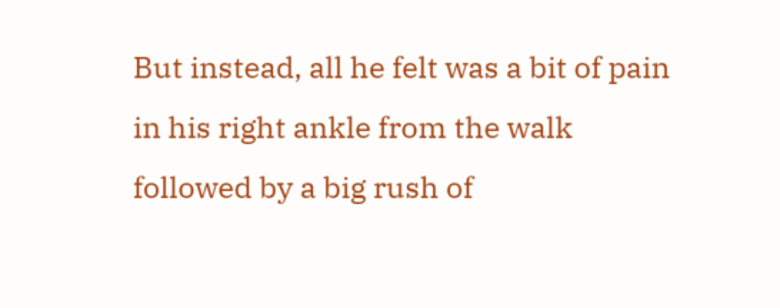But instead, all he felt was a bit of pain in his right ankle from the walk followed by a big rush of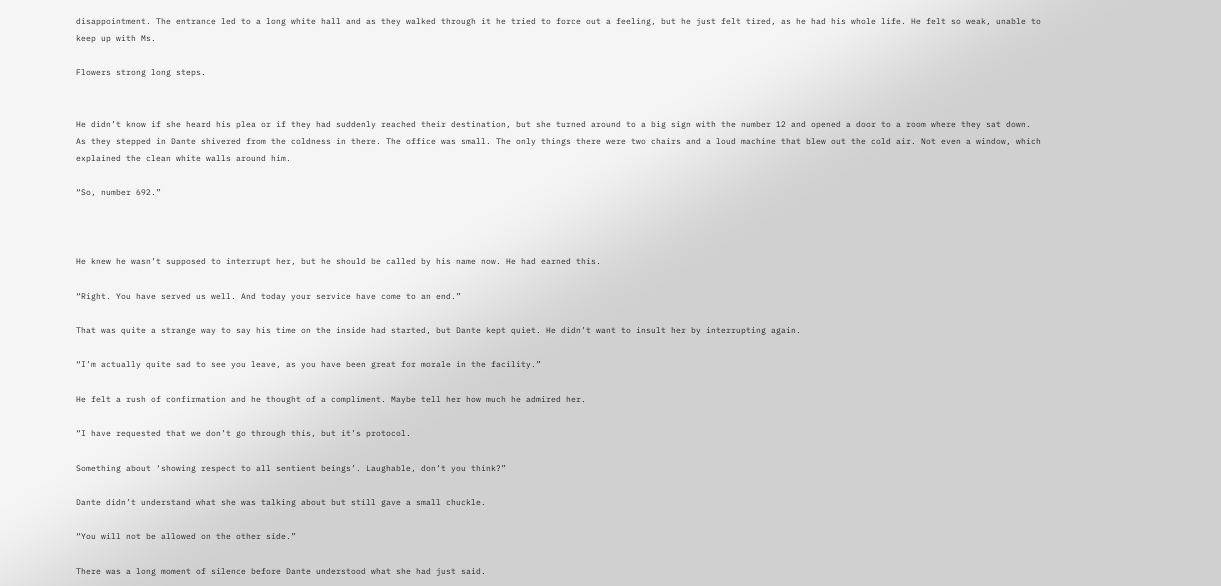disappointment. The entrance led to a long white hall and as they walked through it he tried to force out a feeling, but he just felt tired, as he had his whole life. He felt so weak, unable to keep up with Ms.

Flowers strong long steps.


He didn’t know if she heard his plea or if they had suddenly reached their destination, but she turned around to a big sign with the number 12 and opened a door to a room where they sat down. As they stepped in Dante shivered from the coldness in there. The office was small. The only things there were two chairs and a loud machine that blew out the cold air. Not even a window, which explained the clean white walls around him.

“So, number 692.”



He knew he wasn’t supposed to interrupt her, but he should be called by his name now. He had earned this.

“Right. You have served us well. And today your service have come to an end.”

That was quite a strange way to say his time on the inside had started, but Dante kept quiet. He didn’t want to insult her by interrupting again.

“I’m actually quite sad to see you leave, as you have been great for morale in the facility.”

He felt a rush of confirmation and he thought of a compliment. Maybe tell her how much he admired her.

“I have requested that we don’t go through this, but it’s protocol.

Something about ‘showing respect to all sentient beings’. Laughable, don’t you think?”

Dante didn’t understand what she was talking about but still gave a small chuckle.

“You will not be allowed on the other side.”

There was a long moment of silence before Dante understood what she had just said.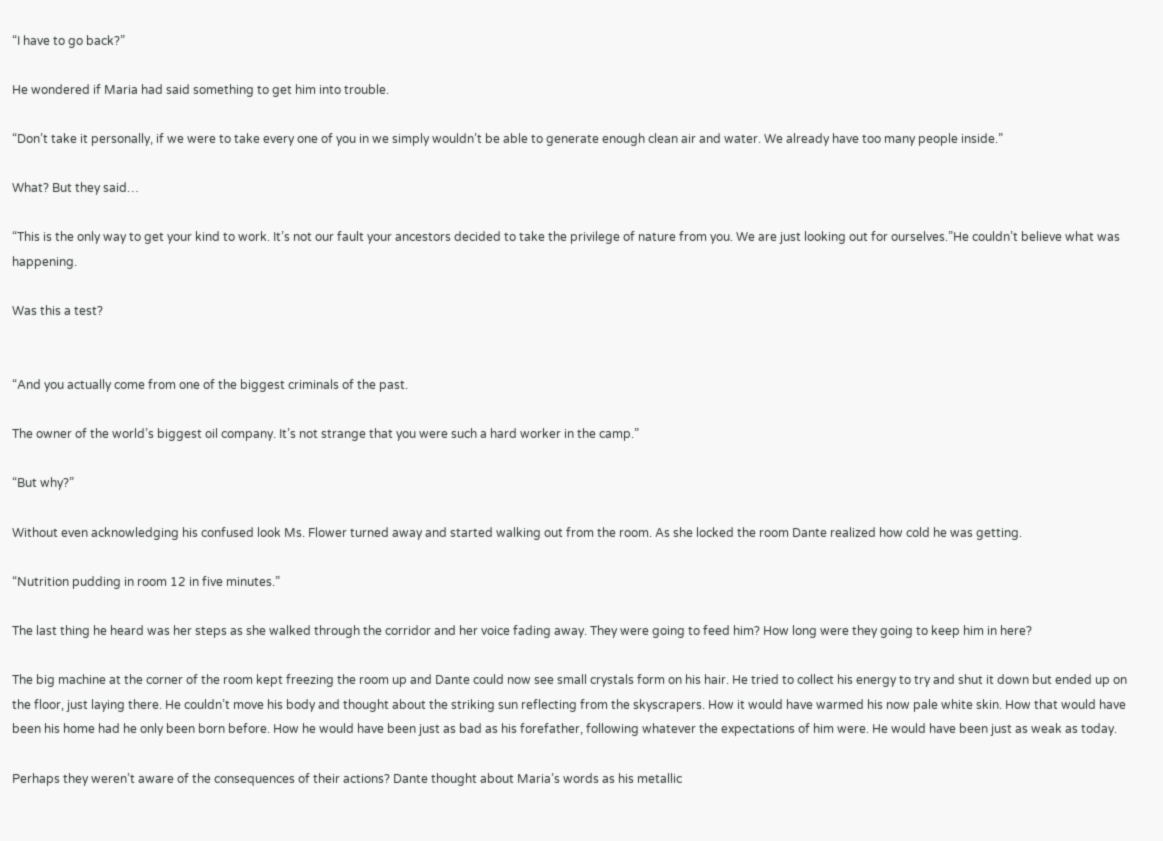“I have to go back?”

He wondered if Maria had said something to get him into trouble.

“Don’t take it personally, if we were to take every one of you in we simply wouldn’t be able to generate enough clean air and water. We already have too many people inside.”

What? But they said…

“This is the only way to get your kind to work. It’s not our fault your ancestors decided to take the privilege of nature from you. We are just looking out for ourselves.”He couldn’t believe what was happening.

Was this a test?


“And you actually come from one of the biggest criminals of the past.

The owner of the world’s biggest oil company. It’s not strange that you were such a hard worker in the camp.”

“But why?”

Without even acknowledging his confused look Ms. Flower turned away and started walking out from the room. As she locked the room Dante realized how cold he was getting.

“Nutrition pudding in room 12 in five minutes.”

The last thing he heard was her steps as she walked through the corridor and her voice fading away. They were going to feed him? How long were they going to keep him in here?

The big machine at the corner of the room kept freezing the room up and Dante could now see small crystals form on his hair. He tried to collect his energy to try and shut it down but ended up on the floor, just laying there. He couldn’t move his body and thought about the striking sun reflecting from the skyscrapers. How it would have warmed his now pale white skin. How that would have been his home had he only been born before. How he would have been just as bad as his forefather, following whatever the expectations of him were. He would have been just as weak as today.

Perhaps they weren’t aware of the consequences of their actions? Dante thought about Maria’s words as his metallic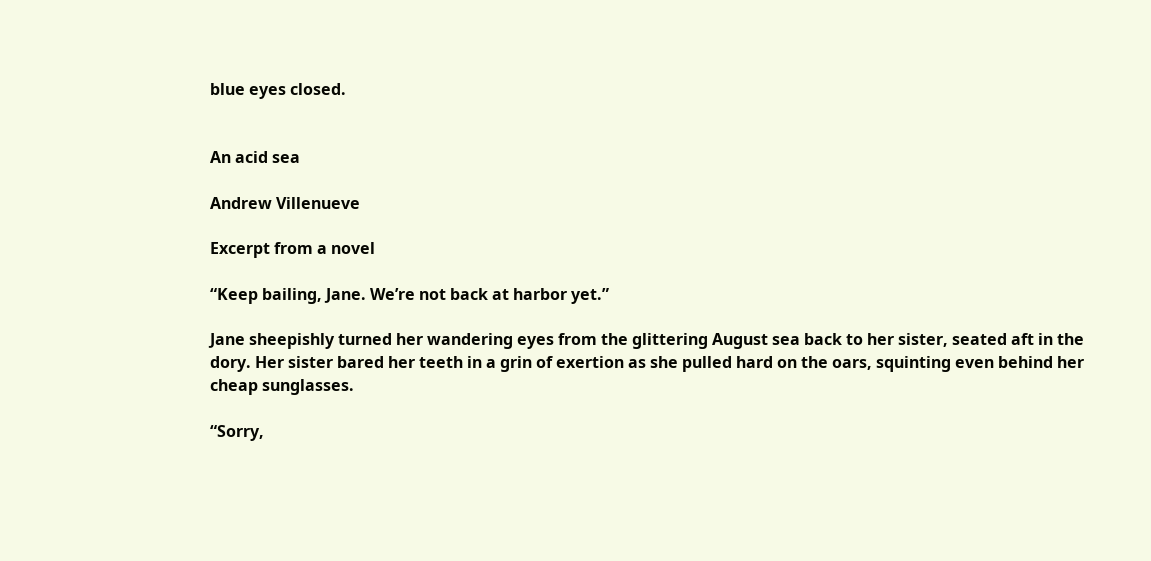blue eyes closed.


An acid sea

Andrew Villenueve

Excerpt from a novel

“Keep bailing, Jane. We’re not back at harbor yet.”

Jane sheepishly turned her wandering eyes from the glittering August sea back to her sister, seated aft in the dory. Her sister bared her teeth in a grin of exertion as she pulled hard on the oars, squinting even behind her cheap sunglasses.

“Sorry,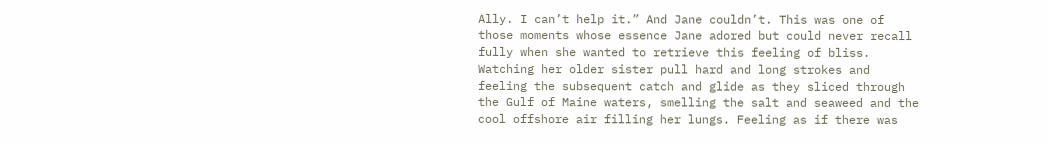Ally. I can’t help it.” And Jane couldn’t. This was one of those moments whose essence Jane adored but could never recall fully when she wanted to retrieve this feeling of bliss. Watching her older sister pull hard and long strokes and feeling the subsequent catch and glide as they sliced through the Gulf of Maine waters, smelling the salt and seaweed and the cool offshore air filling her lungs. Feeling as if there was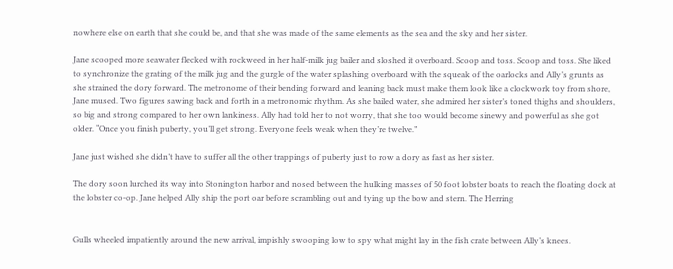nowhere else on earth that she could be, and that she was made of the same elements as the sea and the sky and her sister.

Jane scooped more seawater flecked with rockweed in her half-milk jug bailer and sloshed it overboard. Scoop and toss. Scoop and toss. She liked to synchronize the grating of the milk jug and the gurgle of the water splashing overboard with the squeak of the oarlocks and Ally’s grunts as she strained the dory forward. The metronome of their bending forward and leaning back must make them look like a clockwork toy from shore, Jane mused. Two figures sawing back and forth in a metronomic rhythm. As she bailed water, she admired her sister’s toned thighs and shoulders, so big and strong compared to her own lankiness. Ally had told her to not worry, that she too would become sinewy and powerful as she got older. “Once you finish puberty, you’ll get strong. Everyone feels weak when they’re twelve.”

Jane just wished she didn’t have to suffer all the other trappings of puberty just to row a dory as fast as her sister.

The dory soon lurched its way into Stonington harbor and nosed between the hulking masses of 50 foot lobster boats to reach the floating dock at the lobster co-op. Jane helped Ally ship the port oar before scrambling out and tying up the bow and stern. The Herring


Gulls wheeled impatiently around the new arrival, impishly swooping low to spy what might lay in the fish crate between Ally’s knees.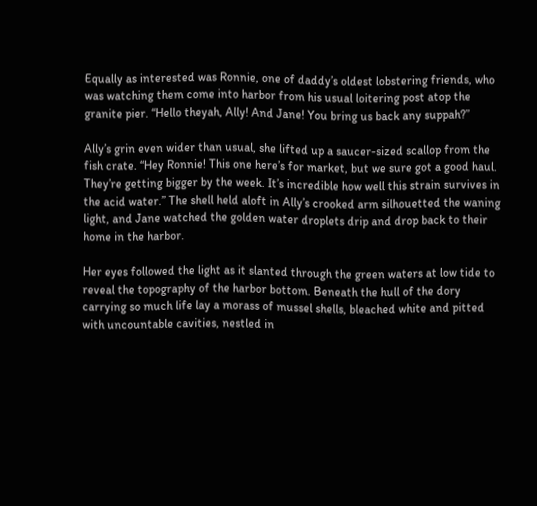Equally as interested was Ronnie, one of daddy’s oldest lobstering friends, who was watching them come into harbor from his usual loitering post atop the granite pier. “Hello theyah, Ally! And Jane! You bring us back any suppah?”

Ally’s grin even wider than usual, she lifted up a saucer-sized scallop from the fish crate. “Hey Ronnie! This one here’s for market, but we sure got a good haul. They’re getting bigger by the week. It’s incredible how well this strain survives in the acid water.” The shell held aloft in Ally’s crooked arm silhouetted the waning light, and Jane watched the golden water droplets drip and drop back to their home in the harbor.

Her eyes followed the light as it slanted through the green waters at low tide to reveal the topography of the harbor bottom. Beneath the hull of the dory carrying so much life lay a morass of mussel shells, bleached white and pitted with uncountable cavities, nestled in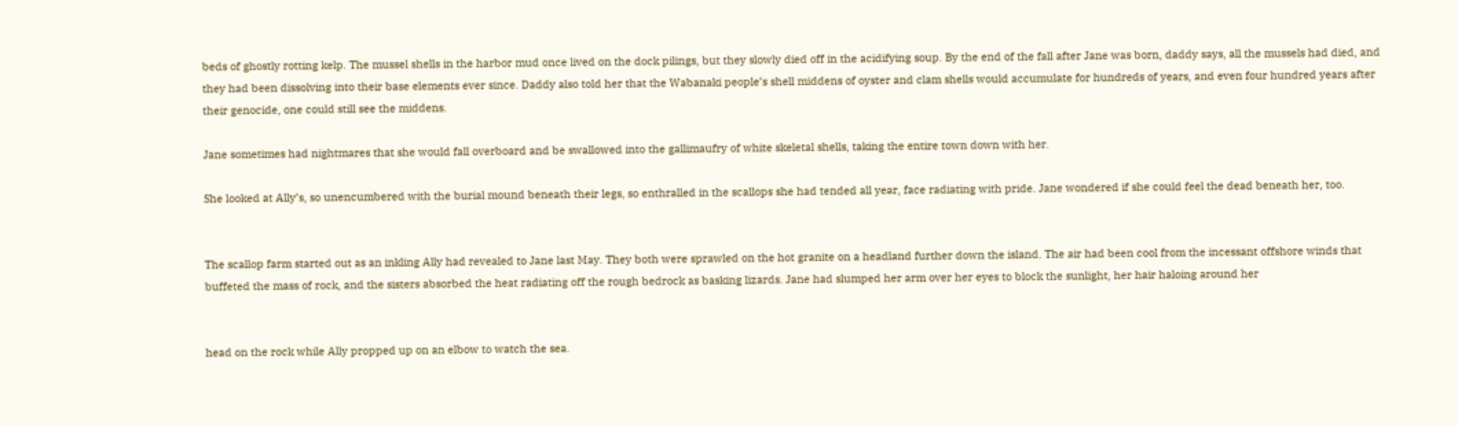beds of ghostly rotting kelp. The mussel shells in the harbor mud once lived on the dock pilings, but they slowly died off in the acidifying soup. By the end of the fall after Jane was born, daddy says, all the mussels had died, and they had been dissolving into their base elements ever since. Daddy also told her that the Wabanaki people’s shell middens of oyster and clam shells would accumulate for hundreds of years, and even four hundred years after their genocide, one could still see the middens.

Jane sometimes had nightmares that she would fall overboard and be swallowed into the gallimaufry of white skeletal shells, taking the entire town down with her.

She looked at Ally’s, so unencumbered with the burial mound beneath their legs, so enthralled in the scallops she had tended all year, face radiating with pride. Jane wondered if she could feel the dead beneath her, too.


The scallop farm started out as an inkling Ally had revealed to Jane last May. They both were sprawled on the hot granite on a headland further down the island. The air had been cool from the incessant offshore winds that buffeted the mass of rock, and the sisters absorbed the heat radiating off the rough bedrock as basking lizards. Jane had slumped her arm over her eyes to block the sunlight, her hair haloing around her


head on the rock while Ally propped up on an elbow to watch the sea.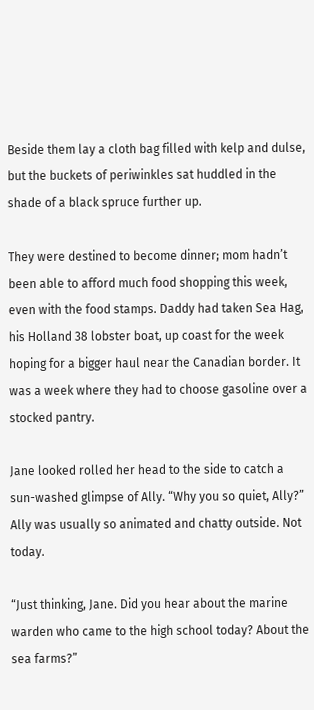Beside them lay a cloth bag filled with kelp and dulse, but the buckets of periwinkles sat huddled in the shade of a black spruce further up.

They were destined to become dinner; mom hadn’t been able to afford much food shopping this week, even with the food stamps. Daddy had taken Sea Hag, his Holland 38 lobster boat, up coast for the week hoping for a bigger haul near the Canadian border. It was a week where they had to choose gasoline over a stocked pantry.

Jane looked rolled her head to the side to catch a sun-washed glimpse of Ally. “Why you so quiet, Ally?” Ally was usually so animated and chatty outside. Not today.

“Just thinking, Jane. Did you hear about the marine warden who came to the high school today? About the sea farms?”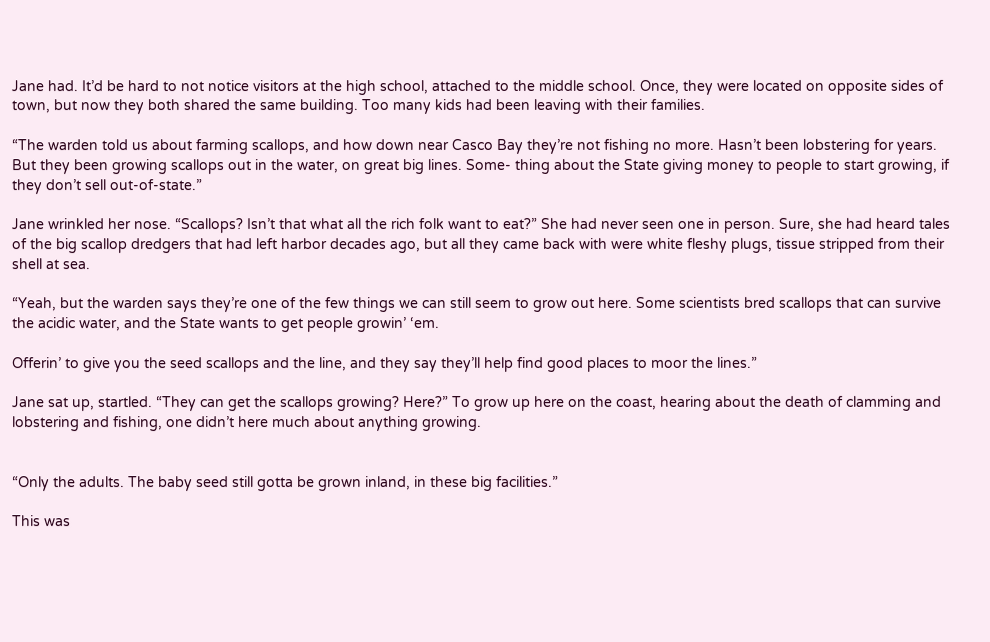Jane had. It’d be hard to not notice visitors at the high school, attached to the middle school. Once, they were located on opposite sides of town, but now they both shared the same building. Too many kids had been leaving with their families.

“The warden told us about farming scallops, and how down near Casco Bay they’re not fishing no more. Hasn’t been lobstering for years. But they been growing scallops out in the water, on great big lines. Some- thing about the State giving money to people to start growing, if they don’t sell out-of-state.”

Jane wrinkled her nose. “Scallops? Isn’t that what all the rich folk want to eat?” She had never seen one in person. Sure, she had heard tales of the big scallop dredgers that had left harbor decades ago, but all they came back with were white fleshy plugs, tissue stripped from their shell at sea.

“Yeah, but the warden says they’re one of the few things we can still seem to grow out here. Some scientists bred scallops that can survive the acidic water, and the State wants to get people growin’ ‘em.

Offerin’ to give you the seed scallops and the line, and they say they’ll help find good places to moor the lines.”

Jane sat up, startled. “They can get the scallops growing? Here?” To grow up here on the coast, hearing about the death of clamming and lobstering and fishing, one didn’t here much about anything growing.


“Only the adults. The baby seed still gotta be grown inland, in these big facilities.”

This was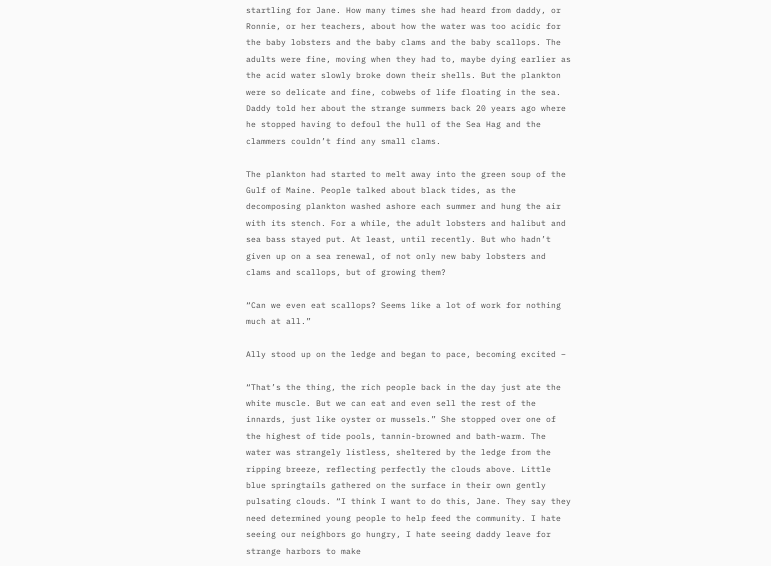startling for Jane. How many times she had heard from daddy, or Ronnie, or her teachers, about how the water was too acidic for the baby lobsters and the baby clams and the baby scallops. The adults were fine, moving when they had to, maybe dying earlier as the acid water slowly broke down their shells. But the plankton were so delicate and fine, cobwebs of life floating in the sea. Daddy told her about the strange summers back 20 years ago where he stopped having to defoul the hull of the Sea Hag and the clammers couldn’t find any small clams.

The plankton had started to melt away into the green soup of the Gulf of Maine. People talked about black tides, as the decomposing plankton washed ashore each summer and hung the air with its stench. For a while, the adult lobsters and halibut and sea bass stayed put. At least, until recently. But who hadn’t given up on a sea renewal, of not only new baby lobsters and clams and scallops, but of growing them?

“Can we even eat scallops? Seems like a lot of work for nothing much at all.”

Ally stood up on the ledge and began to pace, becoming excited –

“That’s the thing, the rich people back in the day just ate the white muscle. But we can eat and even sell the rest of the innards, just like oyster or mussels.” She stopped over one of the highest of tide pools, tannin-browned and bath-warm. The water was strangely listless, sheltered by the ledge from the ripping breeze, reflecting perfectly the clouds above. Little blue springtails gathered on the surface in their own gently pulsating clouds. “I think I want to do this, Jane. They say they need determined young people to help feed the community. I hate seeing our neighbors go hungry, I hate seeing daddy leave for strange harbors to make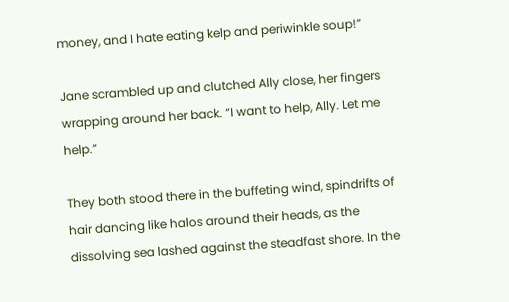money, and I hate eating kelp and periwinkle soup!”

Jane scrambled up and clutched Ally close, her fingers wrapping around her back. “I want to help, Ally. Let me help.”

They both stood there in the buffeting wind, spindrifts of hair dancing like halos around their heads, as the dissolving sea lashed against the steadfast shore. In the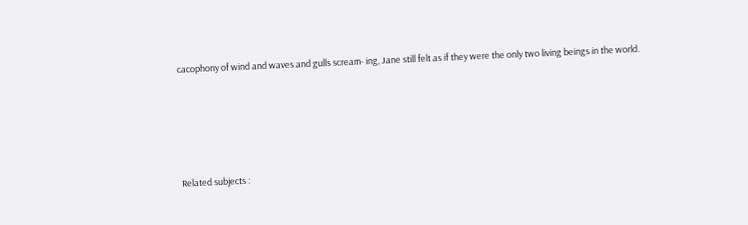cacophony of wind and waves and gulls scream- ing, Jane still felt as if they were the only two living beings in the world.





Related subjects :